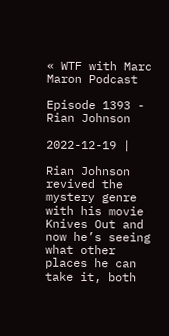« WTF with Marc Maron Podcast

Episode 1393 - Rian Johnson

2022-12-19 |

Rian Johnson revived the mystery genre with his movie Knives Out and now he’s seeing what other places he can take it, both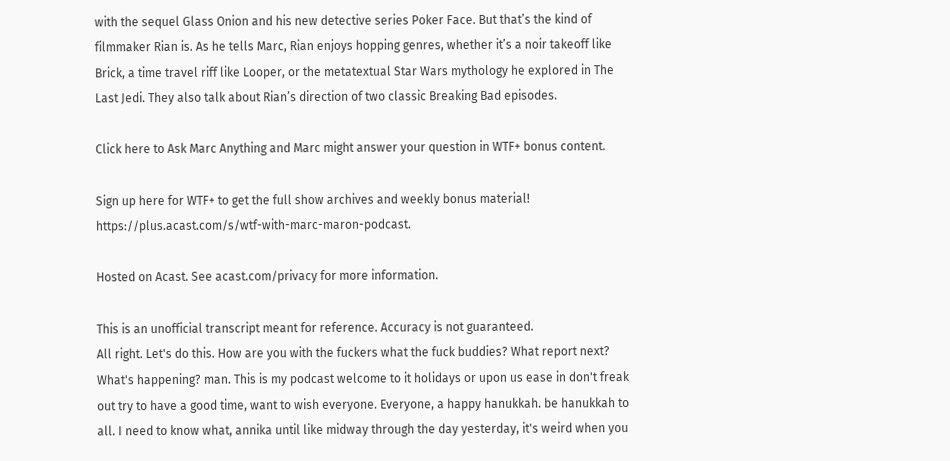with the sequel Glass Onion and his new detective series Poker Face. But that’s the kind of filmmaker Rian is. As he tells Marc, Rian enjoys hopping genres, whether it’s a noir takeoff like Brick, a time travel riff like Looper, or the metatextual Star Wars mythology he explored in The Last Jedi. They also talk about Rian’s direction of two classic Breaking Bad episodes.

Click here to Ask Marc Anything and Marc might answer your question in WTF+ bonus content.

Sign up here for WTF+ to get the full show archives and weekly bonus material! https://plus.acast.com/s/wtf-with-marc-maron-podcast.

Hosted on Acast. See acast.com/privacy for more information.

This is an unofficial transcript meant for reference. Accuracy is not guaranteed.
All right. Let's do this. How are you with the fuckers what the fuck buddies? What report next? What's happening? man. This is my podcast welcome to it holidays or upon us ease in don't freak out try to have a good time, want to wish everyone. Everyone, a happy hanukkah. be hanukkah to all. I need to know what, annika until like midway through the day yesterday, it's weird when you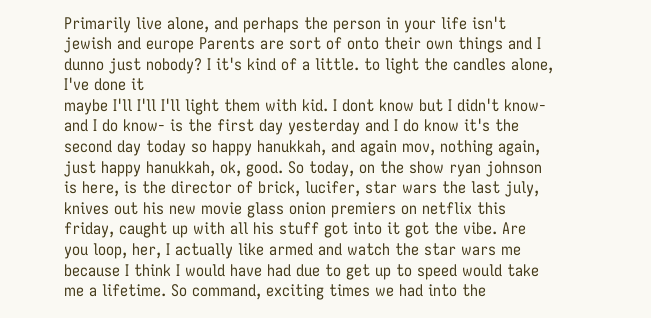Primarily live alone, and perhaps the person in your life isn't jewish and europe Parents are sort of onto their own things and I dunno just nobody? I it's kind of a little. to light the candles alone, I've done it
maybe I'll I'll I'll light them with kid. I dont know but I didn't know- and I do know- is the first day yesterday and I do know it's the second day today so happy hanukkah, and again mov, nothing again, just happy hanukkah, ok, good. So today, on the show ryan johnson is here, is the director of brick, lucifer, star wars the last july, knives out his new movie glass onion premiers on netflix this friday, caught up with all his stuff got into it got the vibe. Are you loop, her, I actually like armed and watch the star wars me because I think I would have had due to get up to speed would take me a lifetime. So command, exciting times we had into the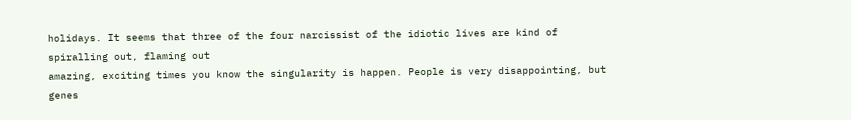holidays. It seems that three of the four narcissist of the idiotic lives are kind of spiralling out, flaming out
amazing, exciting times you know the singularity is happen. People is very disappointing, but genes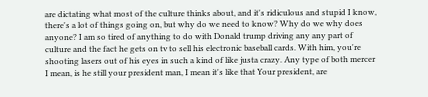are dictating what most of the culture thinks about, and it's ridiculous and stupid I know, there's a lot of things going on, but why do we need to know? Why do we why does anyone? I am so tired of anything to do with Donald trump driving any any part of culture and the fact he gets on tv to sell his electronic baseball cards. With him, you're shooting lasers out of his eyes in such a kind of like justa crazy. Any type of both mercer I mean, is he still your president man, I mean it's like that Your president, are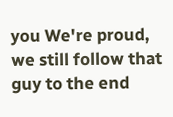you We're proud, we still follow that guy to the end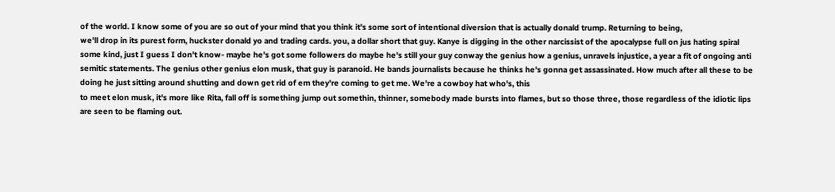of the world. I know some of you are so out of your mind that you think it's some sort of intentional diversion that is actually donald trump. Returning to being,
we'll drop in its purest form, huckster donald yo and trading cards. you, a dollar short that guy. Kanye is digging in the other narcissist of the apocalypse full on jus hating spiral some kind, just I guess I don't know- maybe he's got some followers do maybe he's still your guy conway the genius how a genius, unravels injustice, a year a fit of ongoing anti semitic statements. The genius other genius elon musk, that guy is paranoid. He bands journalists because he thinks he's gonna get assassinated. How much after all these to be doing he just sitting around shutting and down get rid of em they're coming to get me. We're a cowboy hat who's, this
to meet elon musk, it's more like Rita, fall off is something jump out somethin, thinner, somebody made bursts into flames, but so those three, those regardless of the idiotic lips are seen to be flaming out.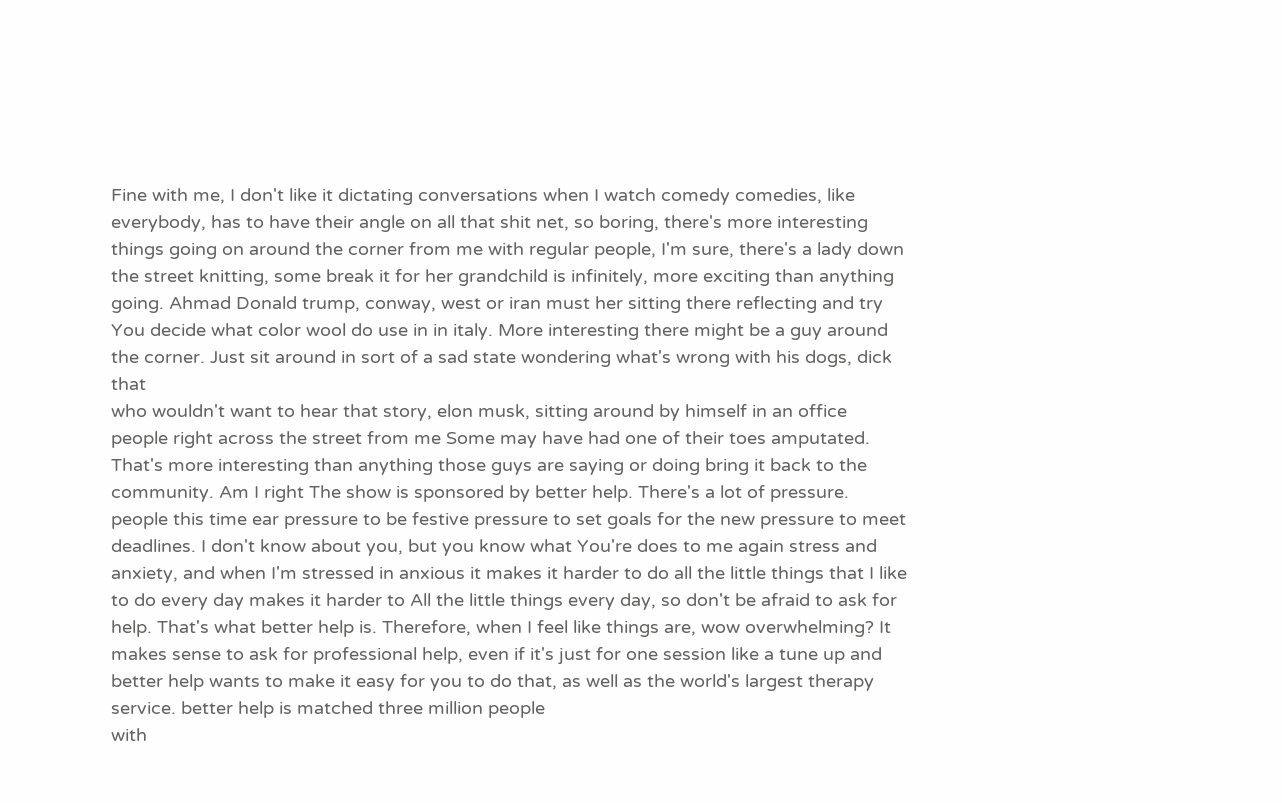Fine with me, I don't like it dictating conversations when I watch comedy comedies, like everybody, has to have their angle on all that shit net, so boring, there's more interesting things going on around the corner from me with regular people, I'm sure, there's a lady down the street knitting, some break it for her grandchild is infinitely, more exciting than anything going. Ahmad Donald trump, conway, west or iran must her sitting there reflecting and try You decide what color wool do use in in italy. More interesting there might be a guy around the corner. Just sit around in sort of a sad state wondering what's wrong with his dogs, dick that
who wouldn't want to hear that story, elon musk, sitting around by himself in an office people right across the street from me Some may have had one of their toes amputated. That's more interesting than anything those guys are saying or doing bring it back to the community. Am I right The show is sponsored by better help. There's a lot of pressure. people this time ear pressure to be festive pressure to set goals for the new pressure to meet deadlines. I don't know about you, but you know what You're does to me again stress and anxiety, and when I'm stressed in anxious it makes it harder to do all the little things that I like to do every day makes it harder to All the little things every day, so don't be afraid to ask for help. That's what better help is. Therefore, when I feel like things are, wow overwhelming? It makes sense to ask for professional help, even if it's just for one session like a tune up and better help wants to make it easy for you to do that, as well as the world's largest therapy service. better help is matched three million people
with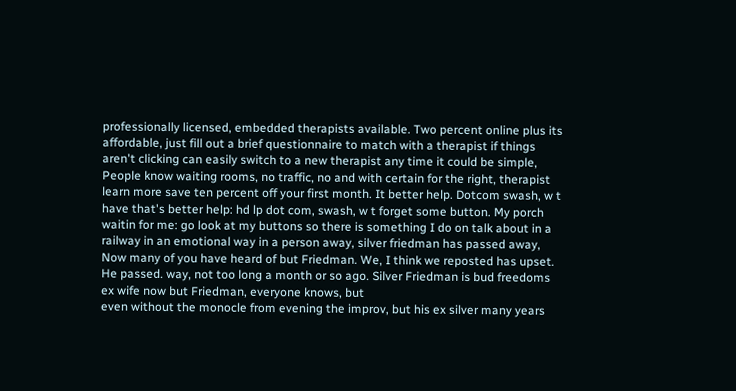professionally licensed, embedded therapists available. Two percent online plus its affordable, just fill out a brief questionnaire to match with a therapist if things aren't clicking can easily switch to a new therapist any time it could be simple, People know waiting rooms, no traffic, no and with certain for the right, therapist learn more save ten percent off your first month. It better help. Dotcom swash, w t have that's better help: hd lp dot com, swash, w t forget some button. My porch waitin for me: go look at my buttons so there is something I do on talk about in a railway in an emotional way in a person away, silver friedman has passed away, Now many of you have heard of but Friedman. We, I think we reposted has upset. He passed. way, not too long a month or so ago. Silver Friedman is bud freedoms ex wife now but Friedman, everyone knows, but
even without the monocle from evening the improv, but his ex silver many years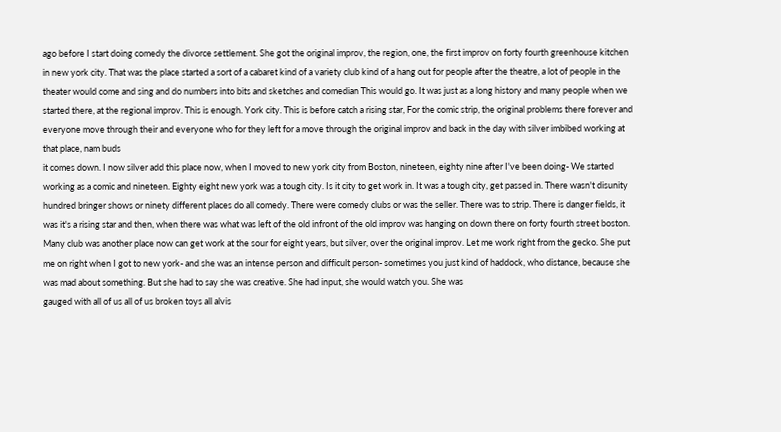ago before I start doing comedy the divorce settlement. She got the original improv, the region, one, the first improv on forty fourth greenhouse kitchen in new york city. That was the place started a sort of a cabaret kind of a variety club kind of a hang out for people after the theatre, a lot of people in the theater would come and sing and do numbers into bits and sketches and comedian This would go. It was just as a long history and many people when we started there, at the regional improv. This is enough. York city. This is before catch a rising star, For the comic strip, the original problems there forever and everyone move through their and everyone who for they left for a move through the original improv and back in the day with silver imbibed working at that place, nam buds
it comes down. I now silver add this place now, when I moved to new york city from Boston, nineteen, eighty nine after I've been doing- We started working as a comic and nineteen. Eighty eight new york was a tough city. Is it city to get work in. It was a tough city, get passed in. There wasn't disunity hundred bringer shows or ninety different places do all comedy. There were comedy clubs or was the seller. There was to strip. There is danger fields, it was it's a rising star and then, when there was what was left of the old infront of the old improv was hanging on down there on forty fourth street boston. Many club was another place now can get work at the sour for eight years, but silver, over the original improv. Let me work right from the gecko. She put me on right when I got to new york- and she was an intense person and difficult person- sometimes you just kind of haddock, who distance, because she was mad about something. But she had to say she was creative. She had input, she would watch you. She was
gauged with all of us all of us broken toys all alvis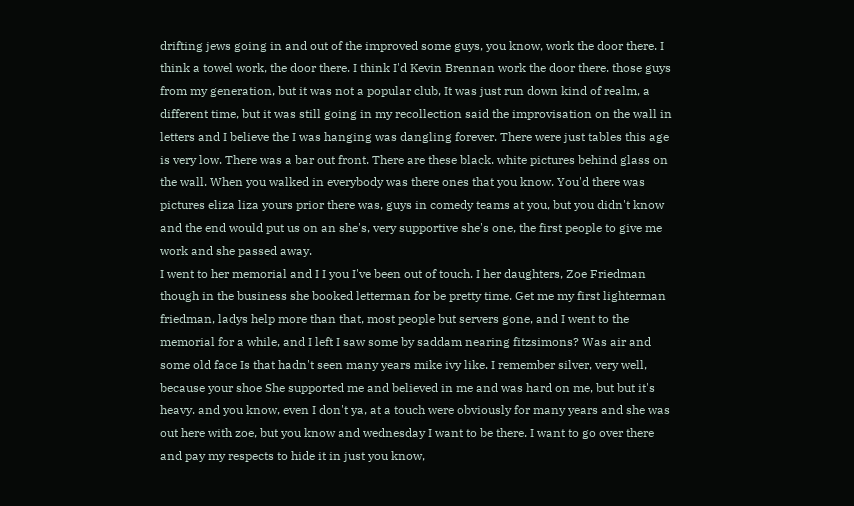drifting jews going in and out of the improved some guys, you know, work the door there. I think a towel work, the door there. I think I'd Kevin Brennan work the door there. those guys from my generation, but it was not a popular club, It was just run down kind of realm, a different time, but it was still going in my recollection said the improvisation on the wall in letters and I believe the I was hanging was dangling forever. There were just tables this age is very low. There was a bar out front. There are these black. white pictures behind glass on the wall. When you walked in everybody was there ones that you know. You'd there was pictures eliza liza yours prior there was, guys in comedy teams at you, but you didn't know and the end would put us on an she's, very supportive she's one, the first people to give me work and she passed away.
I went to her memorial and I I you I've been out of touch. I her daughters, Zoe Friedman though in the business she booked letterman for be pretty time. Get me my first lighterman friedman, ladys help more than that, most people but servers gone, and I went to the memorial for a while, and I left I saw some by saddam nearing fitzsimons? Was air and some old face Is that hadn't seen many years mike ivy like. I remember silver, very well, because your shoe She supported me and believed in me and was hard on me, but but it's heavy. and you know, even I don't ya, at a touch were obviously for many years and she was out here with zoe, but you know and wednesday I want to be there. I want to go over there and pay my respects to hide it in just you know,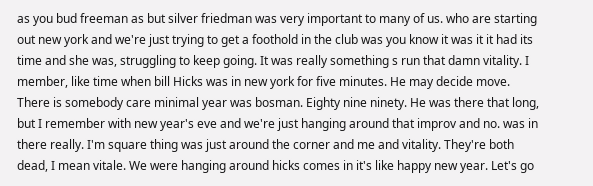as you bud freeman as but silver friedman was very important to many of us. who are starting out new york and we're just trying to get a foothold in the club was you know it was it it had its time and she was, struggling to keep going. It was really something s run that damn vitality. I member, like time when bill Hicks was in new york for five minutes. He may decide move. There is somebody care minimal year was bosman. Eighty nine ninety. He was there that long, but I remember with new year's eve and we're just hanging around that improv and no. was in there really. I'm square thing was just around the corner and me and vitality. They're both dead, I mean vitale. We were hanging around hicks comes in it's like happy new year. Let's go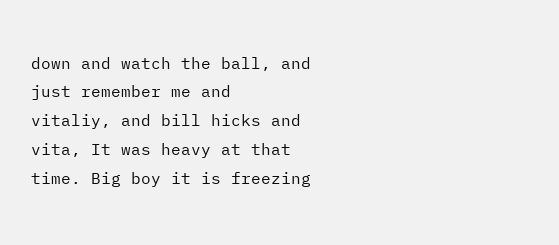down and watch the ball, and just remember me and vitaliy, and bill hicks and vita, It was heavy at that time. Big boy it is freezing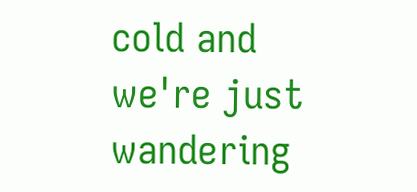cold and we're just wandering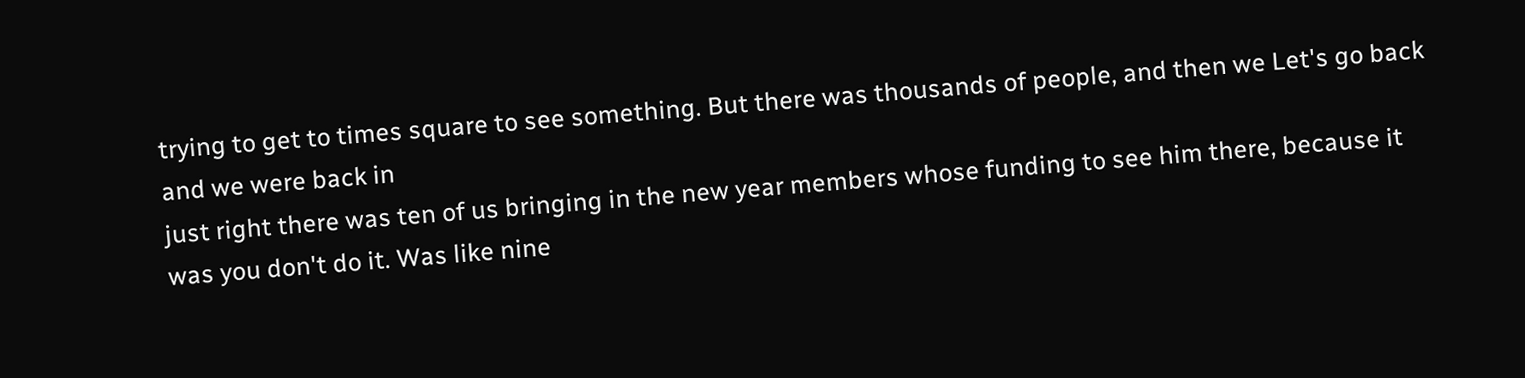trying to get to times square to see something. But there was thousands of people, and then we Let's go back and we were back in
just right there was ten of us bringing in the new year members whose funding to see him there, because it was you don't do it. Was like nine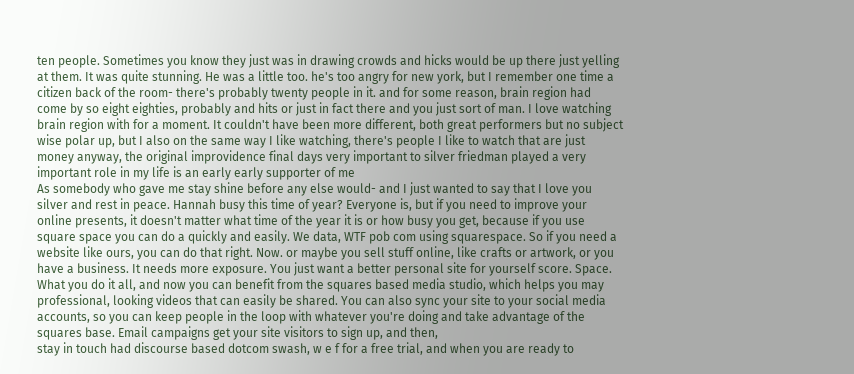ten people. Sometimes you know they just was in drawing crowds and hicks would be up there just yelling at them. It was quite stunning. He was a little too. he's too angry for new york, but I remember one time a citizen back of the room- there's probably twenty people in it. and for some reason, brain region had come by so eight eighties, probably and hits or just in fact there and you just sort of man. I love watching brain region with for a moment. It couldn't have been more different, both great performers but no subject wise polar up, but I also on the same way I like watching, there's people I like to watch that are just money anyway, the original improvidence final days very important to silver friedman played a very important role in my life is an early early supporter of me
As somebody who gave me stay shine before any else would- and I just wanted to say that I love you silver and rest in peace. Hannah busy this time of year? Everyone is, but if you need to improve your online presents, it doesn't matter what time of the year it is or how busy you get, because if you use square space you can do a quickly and easily. We data, WTF pob com using squarespace. So if you need a website like ours, you can do that right. Now. or maybe you sell stuff online, like crafts or artwork, or you have a business. It needs more exposure. You just want a better personal site for yourself score. Space. What you do it all, and now you can benefit from the squares based media studio, which helps you may professional, looking videos that can easily be shared. You can also sync your site to your social media accounts, so you can keep people in the loop with whatever you're doing and take advantage of the squares base. Email campaigns get your site visitors to sign up, and then,
stay in touch had discourse based dotcom swash, w e f for a free trial, and when you are ready to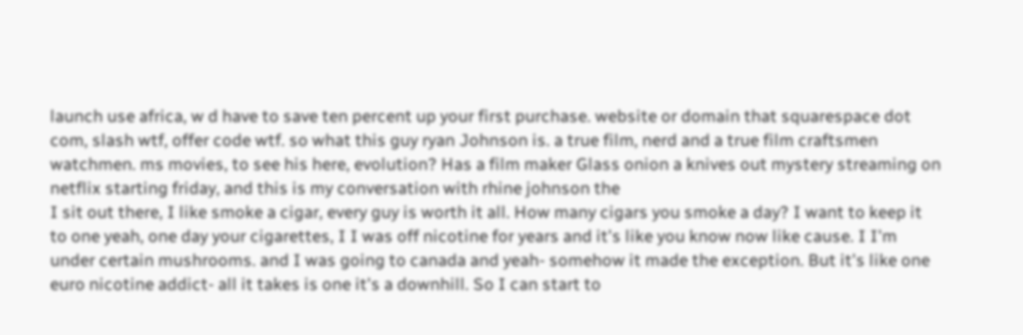launch use africa, w d have to save ten percent up your first purchase. website or domain that squarespace dot com, slash wtf, offer code wtf. so what this guy ryan Johnson is. a true film, nerd and a true film craftsmen watchmen. ms movies, to see his here, evolution? Has a film maker Glass onion a knives out mystery streaming on netflix starting friday, and this is my conversation with rhine johnson the
I sit out there, I like smoke a cigar, every guy is worth it all. How many cigars you smoke a day? I want to keep it to one yeah, one day your cigarettes, I I was off nicotine for years and it's like you know now like cause. I I'm under certain mushrooms. and I was going to canada and yeah- somehow it made the exception. But it's like one euro nicotine addict- all it takes is one it's a downhill. So I can start to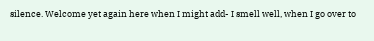silence. Welcome yet again here when I might add- I smell well, when I go over to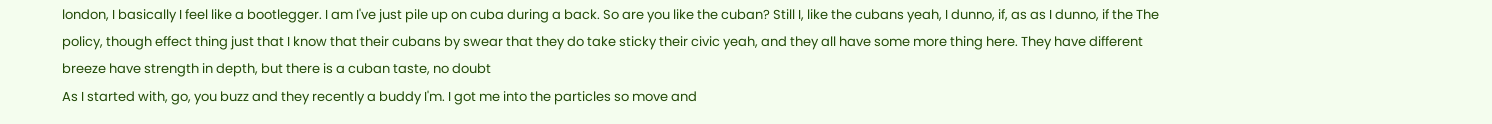london, I basically I feel like a bootlegger. I am I've just pile up on cuba during a back. So are you like the cuban? Still I, like the cubans yeah, I dunno, if, as as I dunno, if the The policy, though effect thing just that I know that their cubans by swear that they do take sticky their civic yeah, and they all have some more thing here. They have different breeze have strength in depth, but there is a cuban taste, no doubt
As I started with, go, you buzz and they recently a buddy I'm. I got me into the particles so move and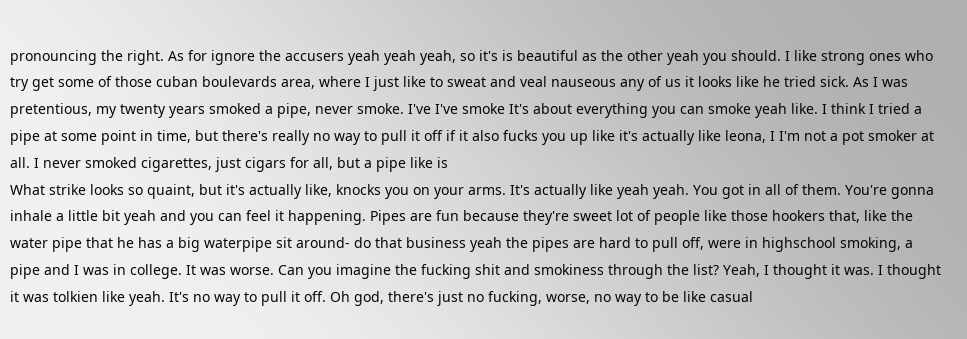pronouncing the right. As for ignore the accusers yeah yeah yeah, so it's is beautiful as the other yeah you should. I like strong ones who try get some of those cuban boulevards area, where I just like to sweat and veal nauseous any of us it looks like he tried sick. As I was pretentious, my twenty years smoked a pipe, never smoke. I've I've smoke It's about everything you can smoke yeah like. I think I tried a pipe at some point in time, but there's really no way to pull it off if it also fucks you up like it's actually like leona, I I'm not a pot smoker at all. I never smoked cigarettes, just cigars for all, but a pipe like is
What strike looks so quaint, but it's actually like, knocks you on your arms. It's actually like yeah yeah. You got in all of them. You're gonna inhale a little bit yeah and you can feel it happening. Pipes are fun because they're sweet lot of people like those hookers that, like the water pipe that he has a big waterpipe sit around- do that business yeah the pipes are hard to pull off, were in highschool smoking, a pipe and I was in college. It was worse. Can you imagine the fucking shit and smokiness through the list? Yeah, I thought it was. I thought it was tolkien like yeah. It's no way to pull it off. Oh god, there's just no fucking, worse, no way to be like casual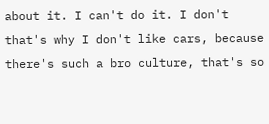about it. I can't do it. I don't that's why I don't like cars, because there's such a bro culture, that's so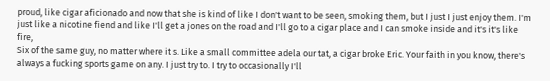proud, like cigar aficionado and now that she is kind of like I don't want to be seen, smoking them, but I just I just enjoy them. I'm just like a nicotine fiend and like I'll get a jones on the road and I'll go to a cigar place and I can smoke inside and it's it's like fire,
Six of the same guy, no matter where it s. Like a small committee adela our tat, a cigar broke Eric. Your faith in you know, there's always a fucking sports game on any. I just try to. I try to occasionally I'll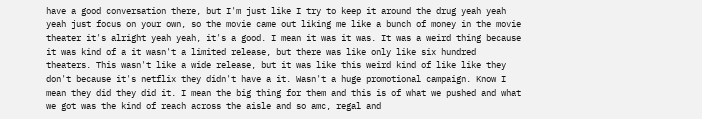have a good conversation there, but I'm just like I try to keep it around the drug yeah yeah yeah just focus on your own, so the movie came out liking me like a bunch of money in the movie theater it's alright yeah yeah, it's a good. I mean it was it was. It was a weird thing because it was kind of a it wasn't a limited release, but there was like only like six hundred theaters. This wasn't like a wide release, but it was like this weird kind of like like they don't because it's netflix they didn't have a it. Wasn't a huge promotional campaign. Know I mean they did they did it. I mean the big thing for them and this is of what we pushed and what we got was the kind of reach across the aisle and so amc, regal and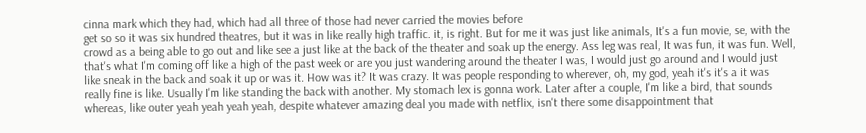cinna mark which they had, which had all three of those had never carried the movies before
get so so it was six hundred theatres, but it was in like really high traffic. it, is right. But for me it was just like animals, It's a fun movie, se, with the crowd as a being able to go out and like see a just like at the back of the theater and soak up the energy. Ass leg was real, It was fun, it was fun. Well, that's what I'm coming off like a high of the past week or are you just wandering around the theater I was, I would just go around and I would just like sneak in the back and soak it up or was it. How was it? It was crazy. It was people responding to wherever, oh, my god, yeah it's it's a it was really fine is like. Usually I'm like standing the back with another. My stomach lex is gonna work. Later after a couple, I'm like a bird, that sounds whereas, like outer yeah yeah yeah yeah, despite whatever amazing deal you made with netflix, isn't there some disappointment that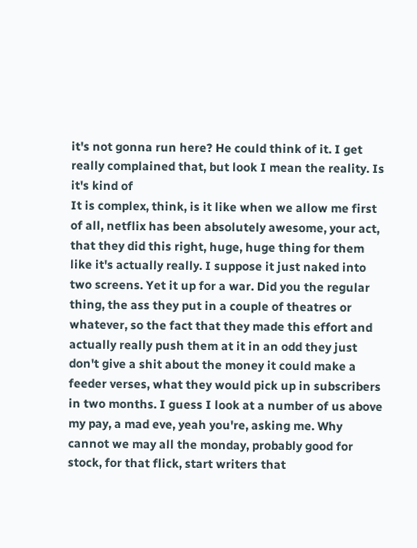it's not gonna run here? He could think of it. I get really complained that, but look I mean the reality. Is it's kind of
It is complex, think, is it like when we allow me first of all, netflix has been absolutely awesome, your act, that they did this right, huge, huge thing for them like it's actually really. I suppose it just naked into two screens. Yet it up for a war. Did you the regular thing, the ass they put in a couple of theatres or whatever, so the fact that they made this effort and actually really push them at it in an odd they just don't give a shit about the money it could make a feeder verses, what they would pick up in subscribers in two months. I guess I look at a number of us above my pay, a mad eve, yeah you're, asking me. Why cannot we may all the monday, probably good for stock, for that flick, start writers that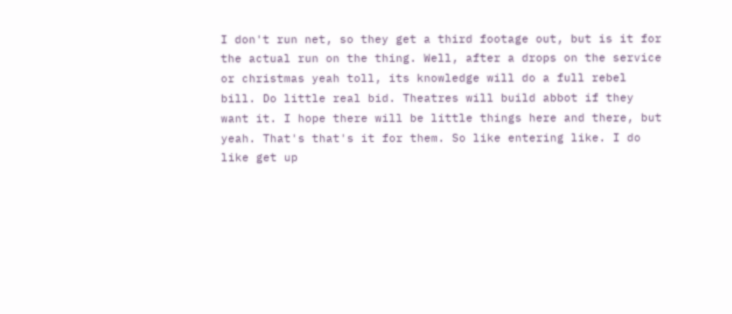I don't run net, so they get a third footage out, but is it for the actual run on the thing. Well, after a drops on the service or christmas yeah toll, its knowledge will do a full rebel bill. Do little real bid. Theatres will build abbot if they want it. I hope there will be little things here and there, but yeah. That's that's it for them. So like entering like. I do like get up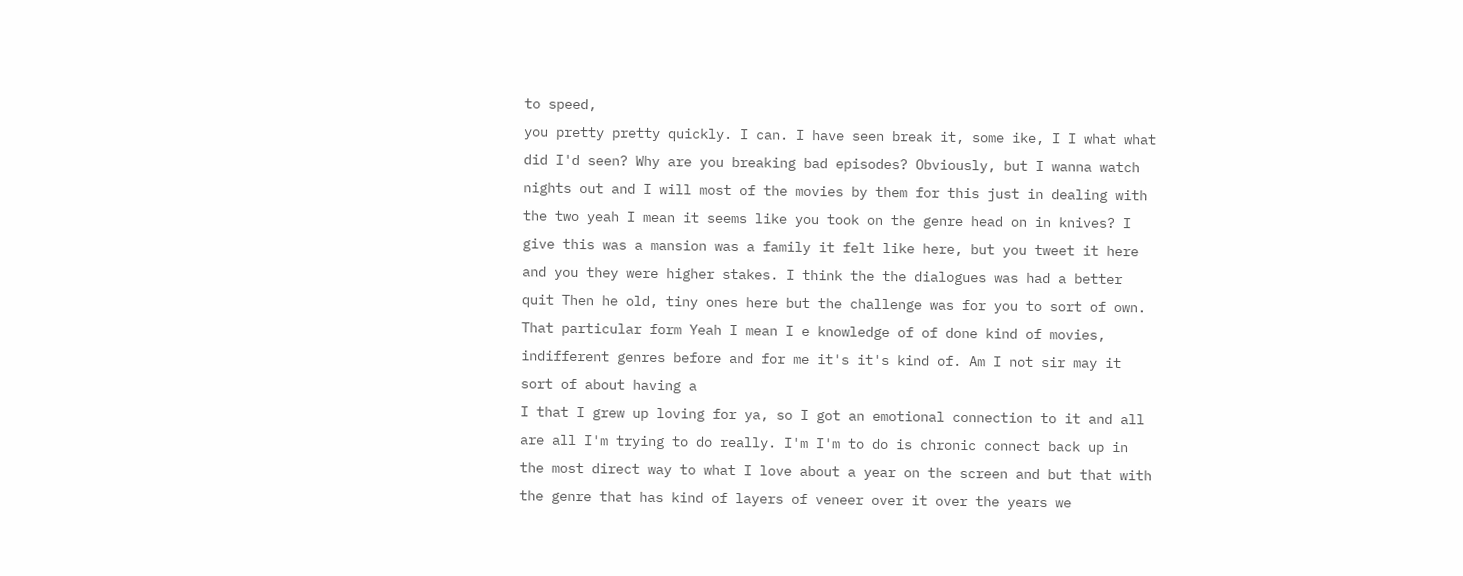to speed,
you pretty pretty quickly. I can. I have seen break it, some ike, I I what what did I'd seen? Why are you breaking bad episodes? Obviously, but I wanna watch nights out and I will most of the movies by them for this just in dealing with the two yeah I mean it seems like you took on the genre head on in knives? I give this was a mansion was a family it felt like here, but you tweet it here and you they were higher stakes. I think the the dialogues was had a better quit Then he old, tiny ones here but the challenge was for you to sort of own. That particular form Yeah I mean I e knowledge of of done kind of movies, indifferent genres before and for me it's it's kind of. Am I not sir may it sort of about having a
I that I grew up loving for ya, so I got an emotional connection to it and all are all I'm trying to do really. I'm I'm to do is chronic connect back up in the most direct way to what I love about a year on the screen and but that with the genre that has kind of layers of veneer over it over the years we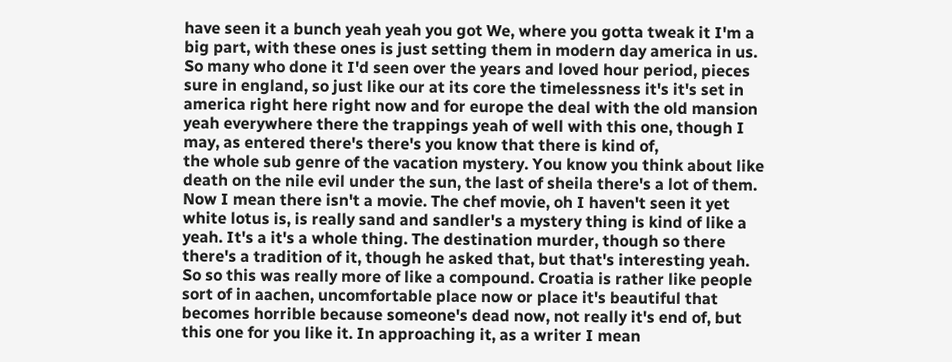have seen it a bunch yeah yeah you got We, where you gotta tweak it I'm a big part, with these ones is just setting them in modern day america in us. So many who done it I'd seen over the years and loved hour period, pieces sure in england, so just like our at its core the timelessness it's it's set in america right here right now and for europe the deal with the old mansion yeah everywhere there the trappings yeah of well with this one, though I may, as entered there's there's you know that there is kind of,
the whole sub genre of the vacation mystery. You know you think about like death on the nile evil under the sun, the last of sheila there's a lot of them. Now I mean there isn't a movie. The chef movie, oh I haven't seen it yet white lotus is, is really sand and sandler's a mystery thing is kind of like a yeah. It's a it's a whole thing. The destination murder, though so there there's a tradition of it, though he asked that, but that's interesting yeah. So so this was really more of like a compound. Croatia is rather like people sort of in aachen, uncomfortable place now or place it's beautiful that becomes horrible because someone's dead now, not really it's end of, but this one for you like it. In approaching it, as a writer I mean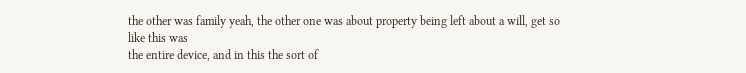the other was family yeah, the other one was about property being left about a will, get so like this was
the entire device, and in this the sort of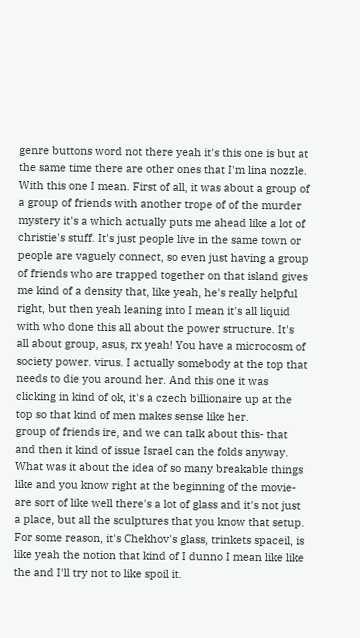genre buttons word not there yeah it's this one is but at the same time there are other ones that I'm lina nozzle. With this one I mean. First of all, it was about a group of a group of friends with another trope of of the murder mystery it's a which actually puts me ahead like a lot of christie's stuff. It's just people live in the same town or people are vaguely connect, so even just having a group of friends who are trapped together on that island gives me kind of a density that, like yeah, he's really helpful right, but then yeah leaning into I mean it's all liquid with who done this all about the power structure. It's all about group, asus, rx yeah! You have a microcosm of society power. virus. I actually somebody at the top that needs to die you around her. And this one it was clicking in kind of ok, it's a czech billionaire up at the top so that kind of men makes sense like her.
group of friends ire, and we can talk about this- that and then it kind of issue Israel can the folds anyway. What was it about the idea of so many breakable things like and you know right at the beginning of the movie- are sort of like well there's a lot of glass and it's not just a place, but all the sculptures that you know that setup. For some reason, it's Chekhov's glass, trinkets spaceil, is like yeah the notion that kind of I dunno I mean like like the and I'll try not to like spoil it.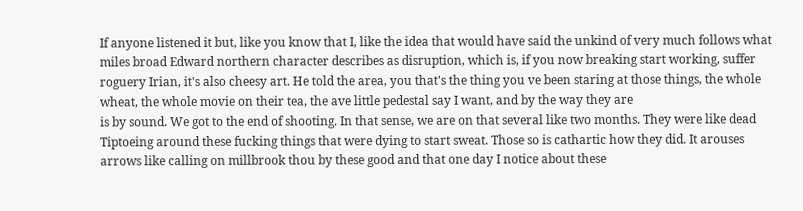If anyone listened it but, like you know that I, like the idea that would have said the unkind of very much follows what miles broad Edward northern character describes as disruption, which is, if you now breaking start working, suffer roguery Irian, it's also cheesy art. He told the area, you that's the thing you ve been staring at those things, the whole wheat, the whole movie on their tea, the ave little pedestal say I want, and by the way they are
is by sound. We got to the end of shooting. In that sense, we are on that several like two months. They were like dead Tiptoeing around these fucking things that were dying to start sweat. Those so is cathartic how they did. It arouses arrows like calling on millbrook thou by these good and that one day I notice about these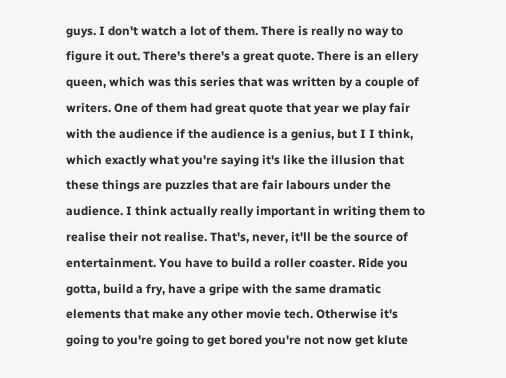guys. I don't watch a lot of them. There is really no way to figure it out. There's there's a great quote. There is an ellery queen, which was this series that was written by a couple of writers. One of them had great quote that year we play fair with the audience if the audience is a genius, but I I think, which exactly what you're saying it's like the illusion that these things are puzzles that are fair labours under the audience. I think actually really important in writing them to realise their not realise. That's, never, it'll be the source of entertainment. You have to build a roller coaster. Ride you gotta, build a fry, have a gripe with the same dramatic elements that make any other movie tech. Otherwise it's going to you're going to get bored you're not now get klute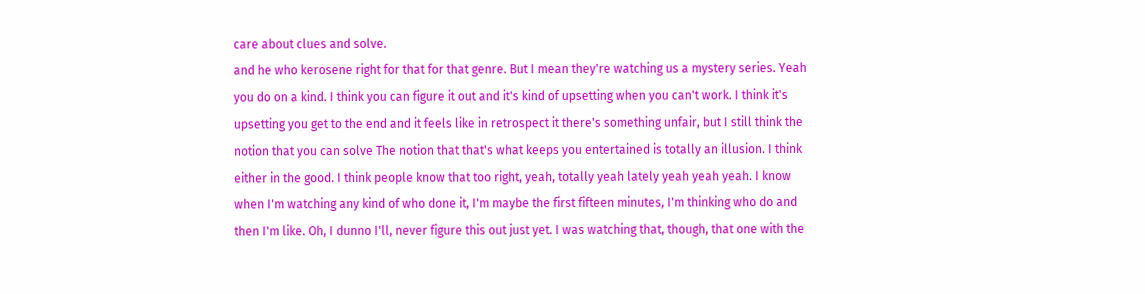care about clues and solve.
and he who kerosene right for that for that genre. But I mean they're watching us a mystery series. Yeah you do on a kind. I think you can figure it out and it's kind of upsetting when you can't work. I think it's upsetting you get to the end and it feels like in retrospect it there's something unfair, but I still think the notion that you can solve The notion that that's what keeps you entertained is totally an illusion. I think either in the good. I think people know that too right, yeah, totally yeah lately yeah yeah yeah. I know when I'm watching any kind of who done it, I'm maybe the first fifteen minutes, I'm thinking who do and then I'm like. Oh, I dunno I'll, never figure this out just yet. I was watching that, though, that one with the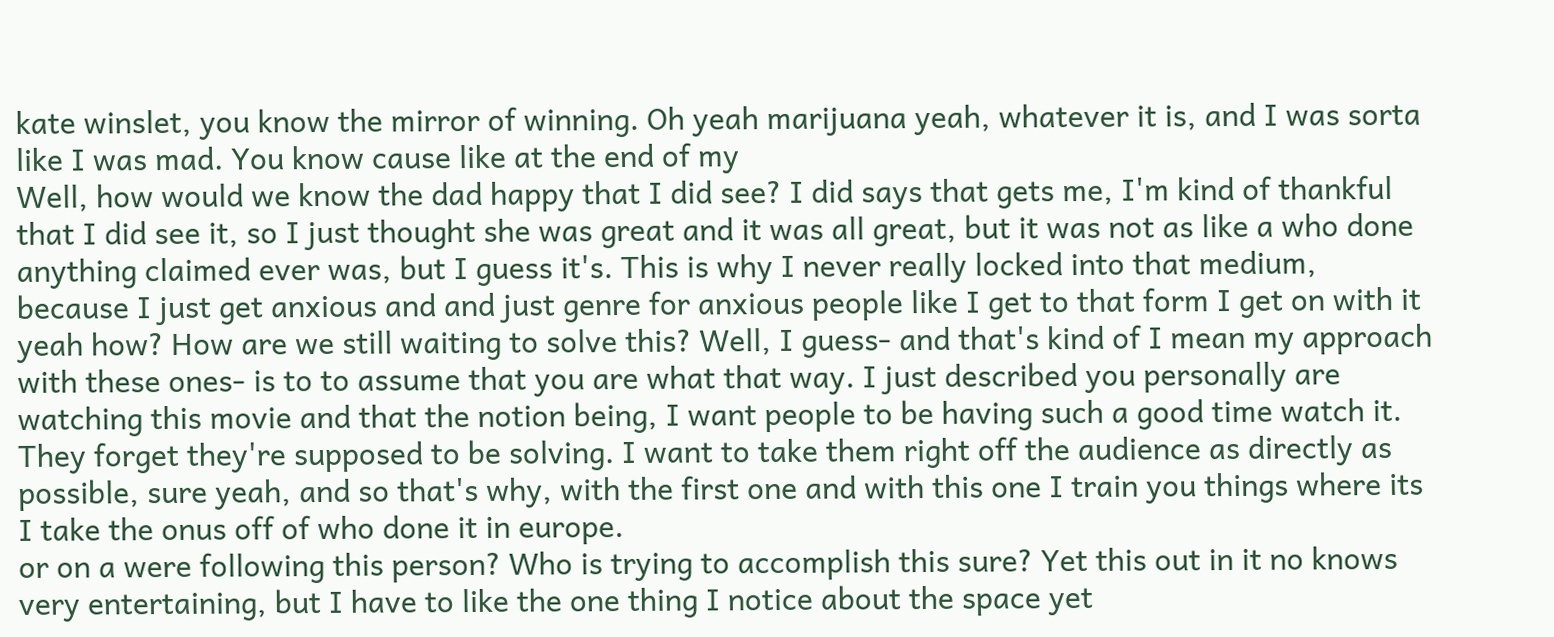kate winslet, you know the mirror of winning. Oh yeah marijuana yeah, whatever it is, and I was sorta like I was mad. You know cause like at the end of my
Well, how would we know the dad happy that I did see? I did says that gets me, I'm kind of thankful that I did see it, so I just thought she was great and it was all great, but it was not as like a who done anything claimed ever was, but I guess it's. This is why I never really locked into that medium, because I just get anxious and and just genre for anxious people like I get to that form I get on with it yeah how? How are we still waiting to solve this? Well, I guess- and that's kind of I mean my approach with these ones- is to to assume that you are what that way. I just described you personally are watching this movie and that the notion being, I want people to be having such a good time watch it. They forget they're supposed to be solving. I want to take them right off the audience as directly as possible, sure yeah, and so that's why, with the first one and with this one I train you things where its I take the onus off of who done it in europe.
or on a were following this person? Who is trying to accomplish this sure? Yet this out in it no knows very entertaining, but I have to like the one thing I notice about the space yet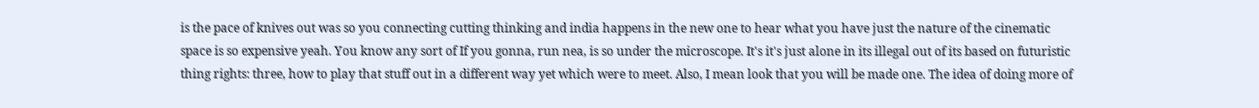is the pace of knives out was so you connecting cutting thinking and india happens in the new one to hear what you have just the nature of the cinematic space is so expensive yeah. You know any sort of If you gonna, run nea, is so under the microscope. It's it's just alone in its illegal out of its based on futuristic thing rights: three, how to play that stuff out in a different way yet which were to meet. Also, I mean look that you will be made one. The idea of doing more of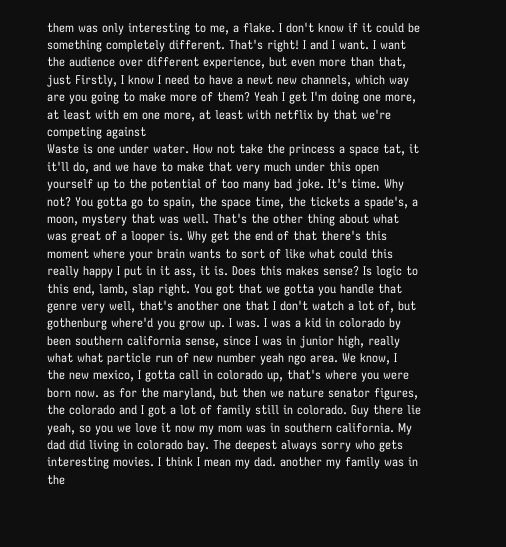them was only interesting to me, a flake. I don't know if it could be something completely different. That's right! I and I want. I want the audience over different experience, but even more than that, just Firstly, I know I need to have a newt new channels, which way are you going to make more of them? Yeah I get I'm doing one more, at least with em one more, at least with netflix by that we're competing against
Waste is one under water. How not take the princess a space tat, it it'll do, and we have to make that very much under this open yourself up to the potential of too many bad joke. It's time. Why not? You gotta go to spain, the space time, the tickets a spade's, a moon, mystery that was well. That's the other thing about what was great of a looper is. Why get the end of that there's this moment where your brain wants to sort of like what could this really happy I put in it ass, it is. Does this makes sense? Is logic to this end, lamb, slap right. You got that we gotta you handle that genre very well, that's another one that I don't watch a lot of, but gothenburg where'd you grow up. I was. I was a kid in colorado by been southern california sense, since I was in junior high, really what what particle run of new number yeah ngo area. We know, I
the new mexico, I gotta call in colorado up, that's where you were born now. as for the maryland, but then we nature senator figures, the colorado and I got a lot of family still in colorado. Guy there lie yeah, so you we love it now my mom was in southern california. My dad did living in colorado bay. The deepest always sorry who gets interesting movies. I think I mean my dad. another my family was in the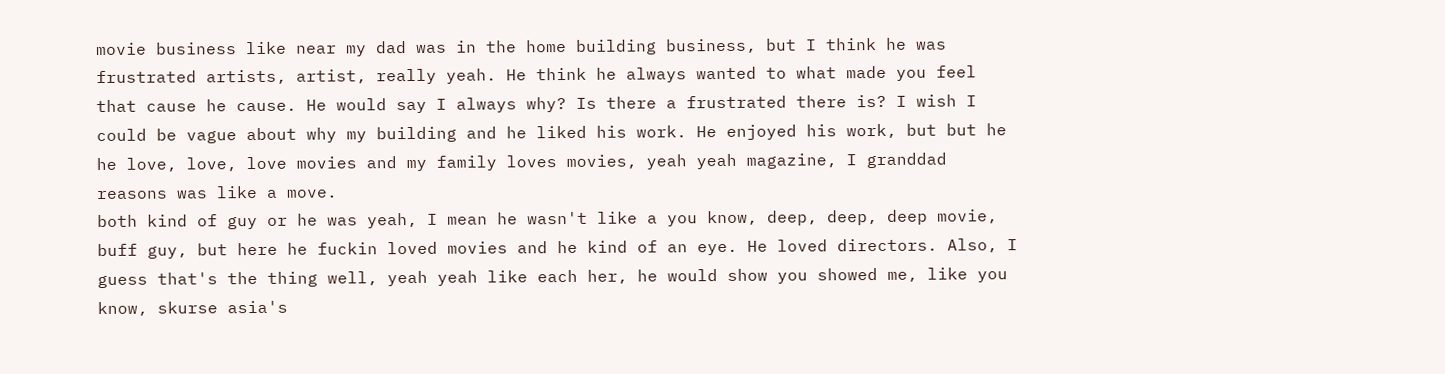movie business like near my dad was in the home building business, but I think he was frustrated artists, artist, really yeah. He think he always wanted to what made you feel that cause he cause. He would say I always why? Is there a frustrated there is? I wish I could be vague about why my building and he liked his work. He enjoyed his work, but but he he love, love, love movies and my family loves movies, yeah yeah magazine, I granddad reasons was like a move.
both kind of guy or he was yeah, I mean he wasn't like a you know, deep, deep, deep movie, buff guy, but here he fuckin loved movies and he kind of an eye. He loved directors. Also, I guess that's the thing well, yeah yeah like each her, he would show you showed me, like you know, skurse asia's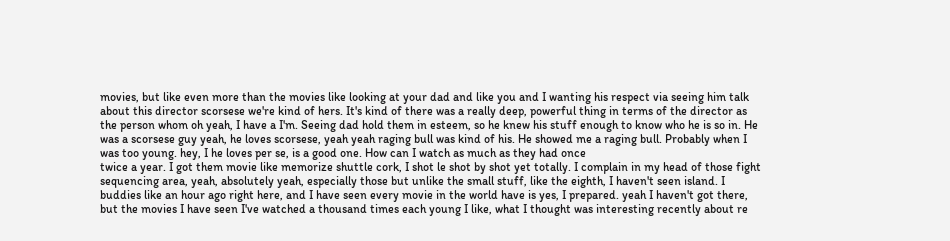movies, but like even more than the movies like looking at your dad and like you and I wanting his respect via seeing him talk about this director scorsese we're kind of hers. It's kind of there was a really deep, powerful thing in terms of the director as the person whom oh yeah, I have a I'm. Seeing dad hold them in esteem, so he knew his stuff enough to know who he is so in. He was a scorsese guy yeah, he loves scorsese, yeah yeah raging bull was kind of his. He showed me a raging bull. Probably when I was too young. hey, I he loves per se, is a good one. How can I watch as much as they had once
twice a year. I got them movie like memorize shuttle cork, I shot le shot by shot yet totally. I complain in my head of those fight sequencing area, yeah, absolutely yeah, especially those but unlike the small stuff, like the eighth, I haven't seen island. I buddies like an hour ago right here, and I have seen every movie in the world have is yes, I prepared. yeah I haven't got there, but the movies I have seen I've watched a thousand times each young I like, what I thought was interesting recently about re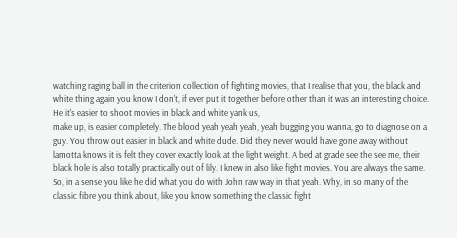watching raging ball in the criterion collection of fighting movies, that I realise that you, the black and white thing again you know I don't, if ever put it together before other than it was an interesting choice. He it's easier to shoot movies in black and white yank us,
make up, is easier completely. The blood yeah yeah yeah, yeah bugging you wanna, go to diagnose on a guy. You throw out easier in black and white dude. Did they never would have gone away without lamotta knows it is felt they cover exactly look at the light weight. A bed at grade see the see me, their black hole is also totally practically out of lily. I knew in also like fight movies. You are always the same. So, in a sense you like he did what you do with John raw way in that yeah. Why, in so many of the classic fibre you think about, like you know something the classic fight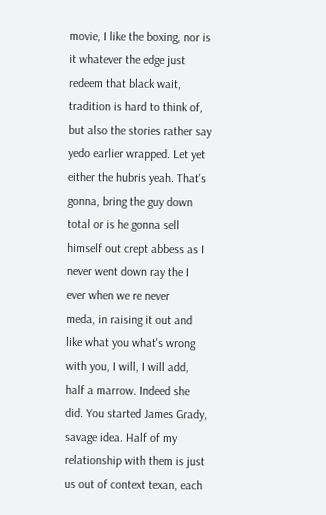movie, I like the boxing, nor is it whatever the edge just redeem that black wait, tradition is hard to think of, but also the stories rather say yedo earlier wrapped. Let yet either the hubris yeah. That's gonna, bring the guy down total or is he gonna sell himself out crept abbess as I never went down ray the I ever when we re never
meda, in raising it out and like what you what's wrong with you, I will, I will add, half a marrow. Indeed she did. You started James Grady, savage idea. Half of my relationship with them is just us out of context texan, each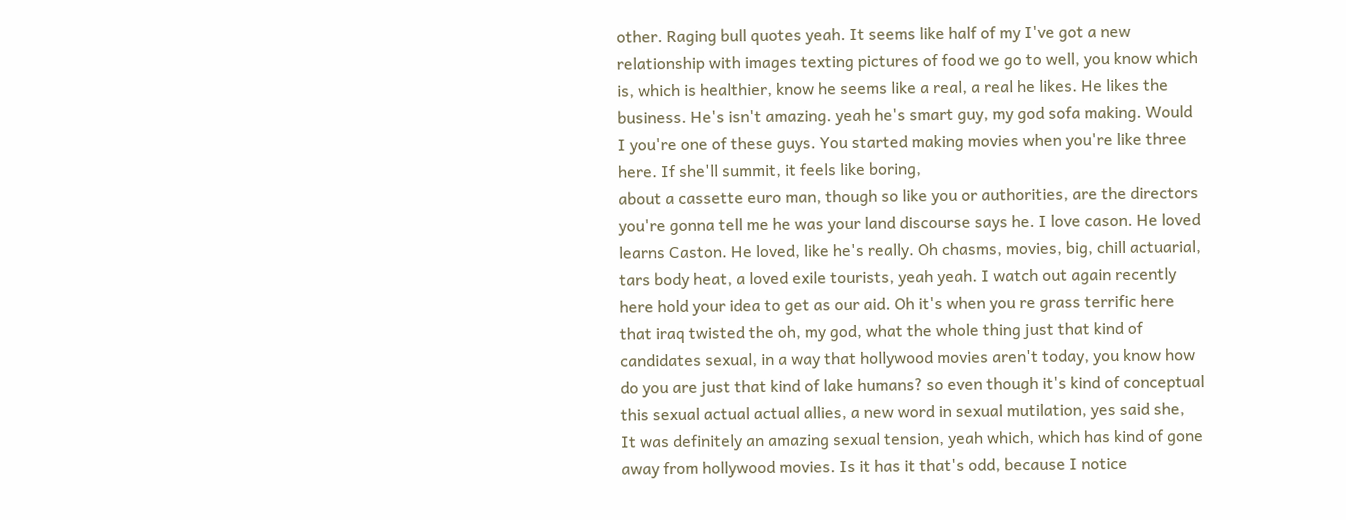other. Raging bull quotes yeah. It seems like half of my I've got a new relationship with images texting pictures of food we go to well, you know which is, which is healthier, know he seems like a real, a real he likes. He likes the business. He's isn't amazing. yeah he's smart guy, my god sofa making. Would I you're one of these guys. You started making movies when you're like three here. If she'll summit, it feels like boring,
about a cassette euro man, though so like you or authorities, are the directors you're gonna tell me he was your land discourse says he. I love cason. He loved learns Caston. He loved, like he's really. Oh chasms, movies, big, chill actuarial, tars body heat, a loved exile tourists, yeah yeah. I watch out again recently here hold your idea to get as our aid. Oh it's when you re grass terrific here that iraq twisted the oh, my god, what the whole thing just that kind of candidates sexual, in a way that hollywood movies aren't today, you know how do you are just that kind of lake humans? so even though it's kind of conceptual this sexual actual actual allies, a new word in sexual mutilation, yes said she,
It was definitely an amazing sexual tension, yeah which, which has kind of gone away from hollywood movies. Is it has it that's odd, because I notice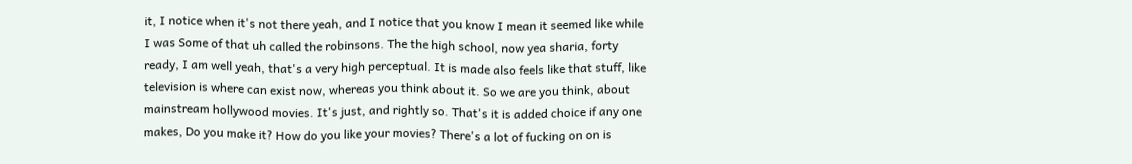it, I notice when it's not there yeah, and I notice that you know I mean it seemed like while I was Some of that uh called the robinsons. The the high school, now yea sharia, forty ready, I am well yeah, that's a very high perceptual. It is made also feels like that stuff, like television is where can exist now, whereas you think about it. So we are you think, about mainstream hollywood movies. It's just, and rightly so. That's it is added choice if any one makes, Do you make it? How do you like your movies? There's a lot of fucking on on is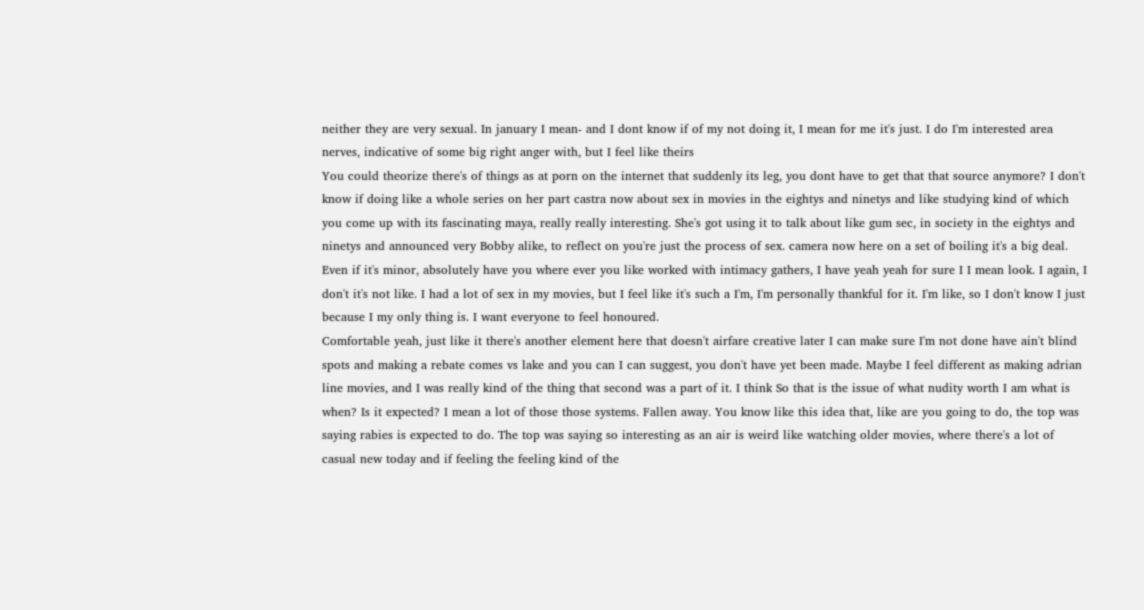neither they are very sexual. In january I mean- and I dont know if of my not doing it, I mean for me it's just. I do I'm interested area nerves, indicative of some big right anger with, but I feel like theirs
You could theorize there's of things as at porn on the internet that suddenly its leg, you dont have to get that that source anymore? I don't know if doing like a whole series on her part castra now about sex in movies in the eightys and ninetys and like studying kind of which you come up with its fascinating maya, really really interesting. She's got using it to talk about like gum sec, in society in the eightys and ninetys and announced very Bobby alike, to reflect on you're just the process of sex. camera now here on a set of boiling it's a big deal. Even if it's minor, absolutely have you where ever you like worked with intimacy gathers, I have yeah yeah for sure I I mean look. I again, I don't it's not like. I had a lot of sex in my movies, but I feel like it's such a I'm, I'm personally thankful for it. I'm like, so I don't know I just because I my only thing is. I want everyone to feel honoured.
Comfortable yeah, just like it there's another element here that doesn't airfare creative later I can make sure I'm not done have ain't blind spots and making a rebate comes vs lake and you can I can suggest, you don't have yet been made. Maybe I feel different as making adrian line movies, and I was really kind of the thing that second was a part of it. I think So that is the issue of what nudity worth I am what is when? Is it expected? I mean a lot of those those systems. Fallen away. You know like this idea that, like are you going to do, the top was saying rabies is expected to do. The top was saying so interesting as an air is weird like watching older movies, where there's a lot of casual new today and if feeling the feeling kind of the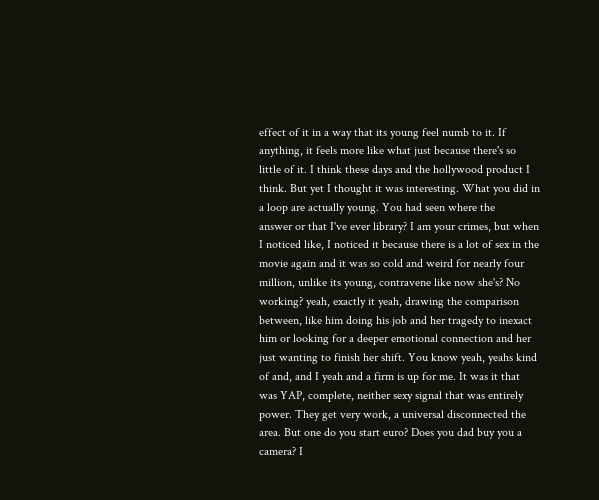effect of it in a way that its young feel numb to it. If anything, it feels more like what just because there's so little of it. I think these days and the hollywood product I think. But yet I thought it was interesting. What you did in a loop are actually young. You had seen where the
answer or that I've ever library? I am your crimes, but when I noticed like, I noticed it because there is a lot of sex in the movie again and it was so cold and weird for nearly four million, unlike its young, contravene like now she's? No working? yeah, exactly it yeah, drawing the comparison between, like him doing his job and her tragedy to inexact him or looking for a deeper emotional connection and her just wanting to finish her shift. You know yeah, yeahs kind of and, and I yeah and a firm is up for me. It was it that was YAP, complete, neither sexy signal that was entirely power. They get very work, a universal disconnected the area. But one do you start euro? Does you dad buy you a camera? I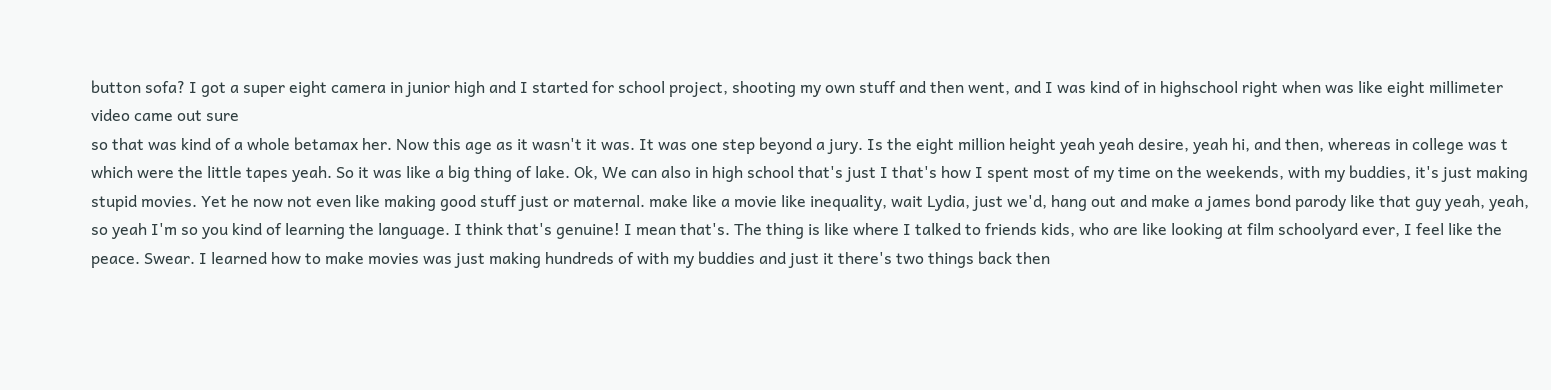button sofa? I got a super eight camera in junior high and I started for school project, shooting my own stuff and then went, and I was kind of in highschool right when was like eight millimeter video came out sure
so that was kind of a whole betamax her. Now this age as it wasn't it was. It was one step beyond a jury. Is the eight million height yeah yeah desire, yeah hi, and then, whereas in college was t which were the little tapes yeah. So it was like a big thing of lake. Ok, We can also in high school that's just I that's how I spent most of my time on the weekends, with my buddies, it's just making stupid movies. Yet he now not even like making good stuff just or maternal. make like a movie like inequality, wait Lydia, just we'd, hang out and make a james bond parody like that guy yeah, yeah, so yeah I'm so you kind of learning the language. I think that's genuine! I mean that's. The thing is like where I talked to friends kids, who are like looking at film schoolyard ever, I feel like the peace. Swear. I learned how to make movies was just making hundreds of with my buddies and just it there's two things back then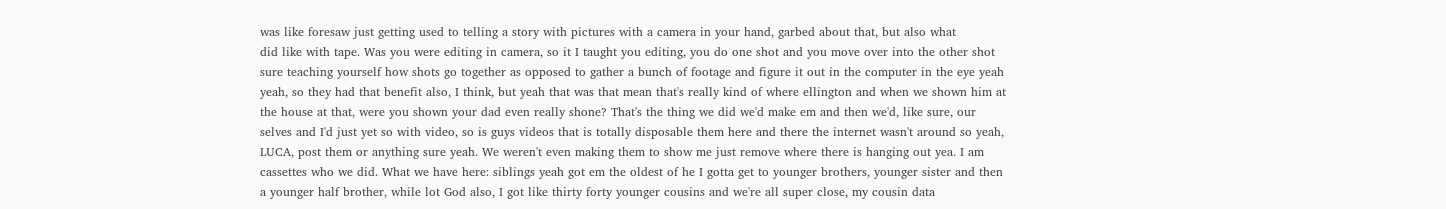was like foresaw just getting used to telling a story with pictures with a camera in your hand, garbed about that, but also what
did like with tape. Was you were editing in camera, so it I taught you editing, you do one shot and you move over into the other shot sure teaching yourself how shots go together as opposed to gather a bunch of footage and figure it out in the computer in the eye yeah yeah, so they had that benefit also, I think, but yeah that was that mean that's really kind of where ellington and when we shown him at the house at that, were you shown your dad even really shone? That's the thing we did we'd make em and then we'd, like sure, our selves and I'd just yet so with video, so is guys videos that is totally disposable them here and there the internet wasn't around so yeah, LUCA, post them or anything sure yeah. We weren't even making them to show me just remove where there is hanging out yea. I am cassettes who we did. What we have here: siblings yeah got em the oldest of he I gotta get to younger brothers, younger sister and then a younger half brother, while lot God also, I got like thirty forty younger cousins and we're all super close, my cousin data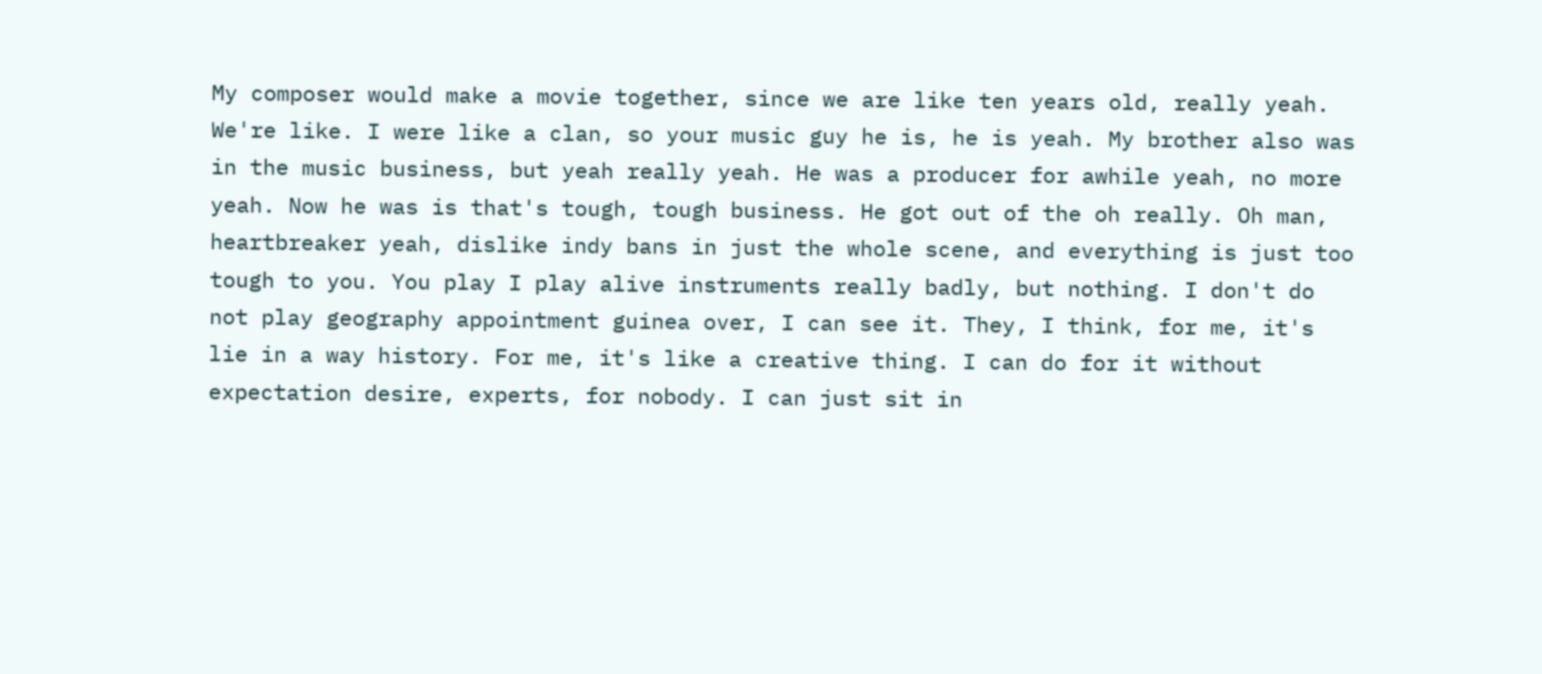My composer would make a movie together, since we are like ten years old, really yeah. We're like. I were like a clan, so your music guy he is, he is yeah. My brother also was in the music business, but yeah really yeah. He was a producer for awhile yeah, no more yeah. Now he was is that's tough, tough business. He got out of the oh really. Oh man, heartbreaker yeah, dislike indy bans in just the whole scene, and everything is just too tough to you. You play I play alive instruments really badly, but nothing. I don't do not play geography appointment guinea over, I can see it. They, I think, for me, it's lie in a way history. For me, it's like a creative thing. I can do for it without expectation desire, experts, for nobody. I can just sit in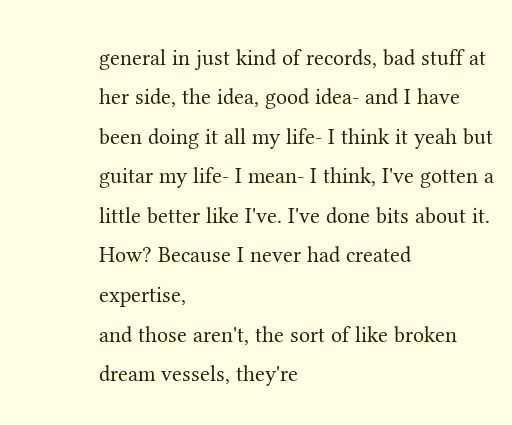general in just kind of records, bad stuff at her side, the idea, good idea- and I have been doing it all my life- I think it yeah but guitar my life- I mean- I think, I've gotten a little better like I've. I've done bits about it. How? Because I never had created expertise,
and those aren't, the sort of like broken dream vessels, they're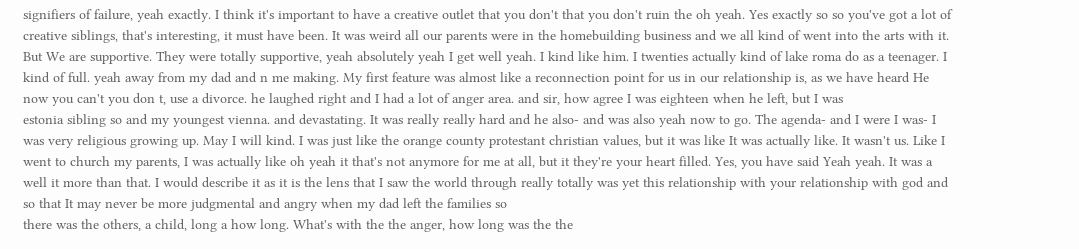signifiers of failure, yeah exactly. I think it's important to have a creative outlet that you don't that you don't ruin the oh yeah. Yes exactly so so you've got a lot of creative siblings, that's interesting, it must have been. It was weird all our parents were in the homebuilding business and we all kind of went into the arts with it. But We are supportive. They were totally supportive, yeah absolutely yeah I get well yeah. I kind like him. I twenties actually kind of lake roma do as a teenager. I kind of full. yeah away from my dad and n me making. My first feature was almost like a reconnection point for us in our relationship is, as we have heard He now you can't you don t, use a divorce. he laughed right and I had a lot of anger area. and sir, how agree I was eighteen when he left, but I was
estonia sibling so and my youngest vienna. and devastating. It was really really hard and he also- and was also yeah now to go. The agenda- and I were I was- I was very religious growing up. May I will kind. I was just like the orange county protestant christian values, but it was like It was actually like. It wasn't us. Like I went to church my parents, I was actually like oh yeah it that's not anymore for me at all, but it they're your heart filled. Yes, you have said Yeah yeah. It was a well it more than that. I would describe it as it is the lens that I saw the world through really totally was yet this relationship with your relationship with god and so that It may never be more judgmental and angry when my dad left the families so
there was the others, a child, long a how long. What's with the the anger, how long was the the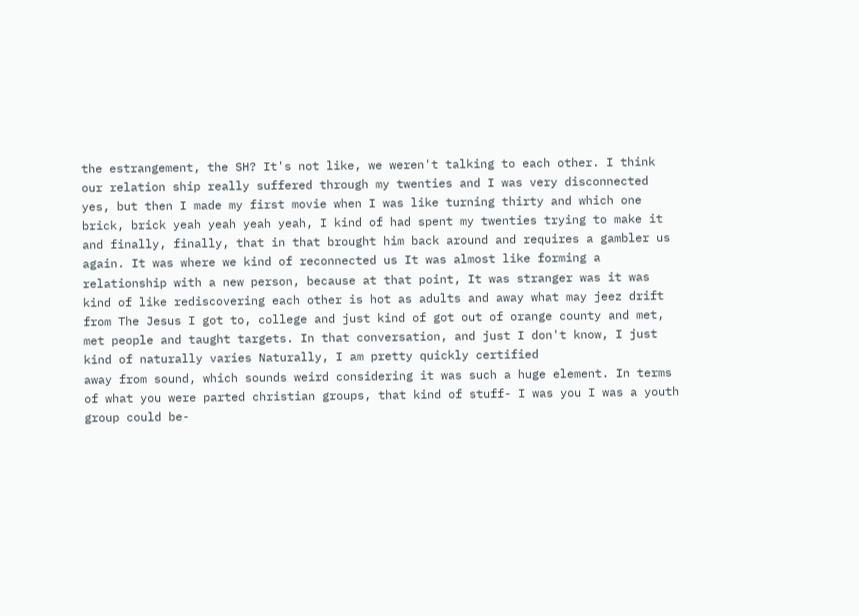the estrangement, the SH? It's not like, we weren't talking to each other. I think our relation ship really suffered through my twenties and I was very disconnected yes, but then I made my first movie when I was like turning thirty and which one brick, brick yeah yeah yeah yeah, I kind of had spent my twenties trying to make it and finally, finally, that in that brought him back around and requires a gambler us again. It was where we kind of reconnected us It was almost like forming a relationship with a new person, because at that point, It was stranger was it was kind of like rediscovering each other is hot as adults and away what may jeez drift from The Jesus I got to, college and just kind of got out of orange county and met, met people and taught targets. In that conversation, and just I don't know, I just kind of naturally varies Naturally, I am pretty quickly certified
away from sound, which sounds weird considering it was such a huge element. In terms of what you were parted christian groups, that kind of stuff- I was you I was a youth group could be-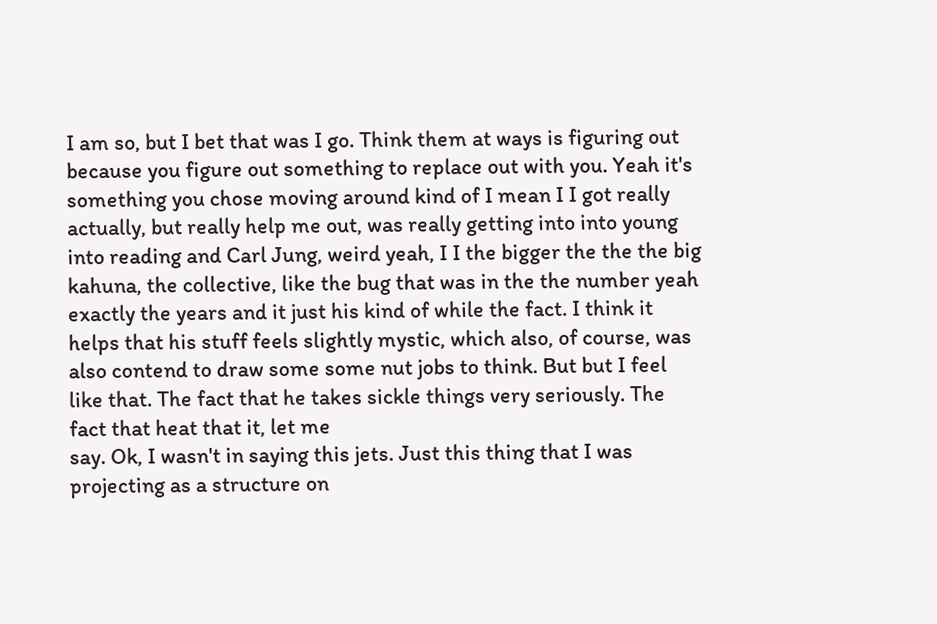I am so, but I bet that was I go. Think them at ways is figuring out because you figure out something to replace out with you. Yeah it's something you chose moving around kind of I mean I I got really actually, but really help me out, was really getting into into young into reading and Carl Jung, weird yeah, I I the bigger the the the big kahuna, the collective, like the bug that was in the the number yeah exactly the years and it just his kind of while the fact. I think it helps that his stuff feels slightly mystic, which also, of course, was also contend to draw some some nut jobs to think. But but I feel like that. The fact that he takes sickle things very seriously. The fact that heat that it, let me
say. Ok, I wasn't in saying this jets. Just this thing that I was projecting as a structure on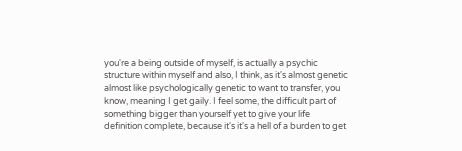you're a being outside of myself, is actually a psychic structure within myself and also, I think, as it's almost genetic almost like psychologically genetic to want to transfer, you know, meaning I get gaily. I feel some, the difficult part of something bigger than yourself yet to give your life definition complete, because it's it's a hell of a burden to get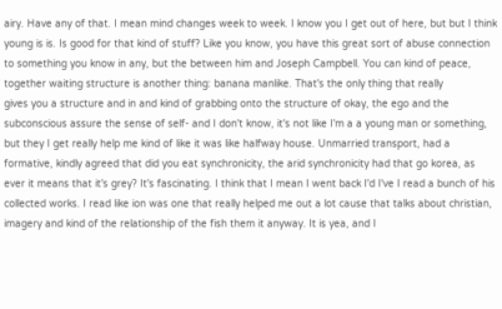airy. Have any of that. I mean mind changes week to week. I know you I get out of here, but but I think young is is. Is good for that kind of stuff? Like you know, you have this great sort of abuse connection to something you know in any, but the between him and Joseph Campbell. You can kind of peace, together waiting structure is another thing: banana manlike. That's the only thing that really
gives you a structure and in and kind of grabbing onto the structure of okay, the ego and the subconscious assure the sense of self- and I don't know, it's not like I'm a a young man or something, but they I get really help me kind of like it was like halfway house. Unmarried transport, had a formative, kindly agreed that did you eat synchronicity, the arid synchronicity had that go korea, as ever it means that it's grey? It's fascinating. I think that I mean I went back I'd I've I read a bunch of his collected works. I read like ion was one that really helped me out a lot cause that talks about christian, imagery and kind of the relationship of the fish them it anyway. It is yea, and I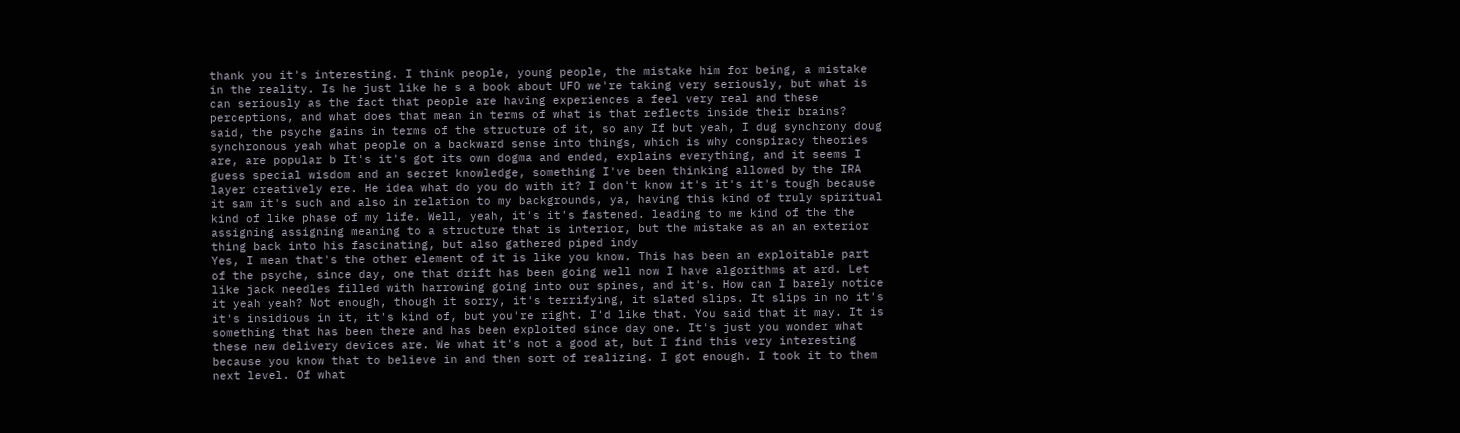thank you it's interesting. I think people, young people, the mistake him for being, a mistake in the reality. Is he just like he s a book about UFO we're taking very seriously, but what is can seriously as the fact that people are having experiences a feel very real and these perceptions, and what does that mean in terms of what is that reflects inside their brains?
said, the psyche gains in terms of the structure of it, so any If but yeah, I dug synchrony doug synchronous yeah what people on a backward sense into things, which is why conspiracy theories are, are popular b It's it's got its own dogma and ended, explains everything, and it seems I guess special wisdom and an secret knowledge, something I've been thinking allowed by the IRA layer creatively ere. He idea what do you do with it? I don't know it's it's it's tough because it sam it's such and also in relation to my backgrounds, ya, having this kind of truly spiritual kind of like phase of my life. Well, yeah, it's it's fastened. leading to me kind of the the assigning assigning meaning to a structure that is interior, but the mistake as an an exterior thing back into his fascinating, but also gathered piped indy
Yes, I mean that's the other element of it is like you know. This has been an exploitable part of the psyche, since day, one that drift has been going well now I have algorithms at ard. Let like jack needles filled with harrowing going into our spines, and it's. How can I barely notice it yeah yeah? Not enough, though it sorry, it's terrifying, it slated slips. It slips in no it's it's insidious in it, it's kind of, but you're right. I'd like that. You said that it may. It is something that has been there and has been exploited since day one. It's just you wonder what these new delivery devices are. We what it's not a good at, but I find this very interesting because you know that to believe in and then sort of realizing. I got enough. I took it to them next level. Of what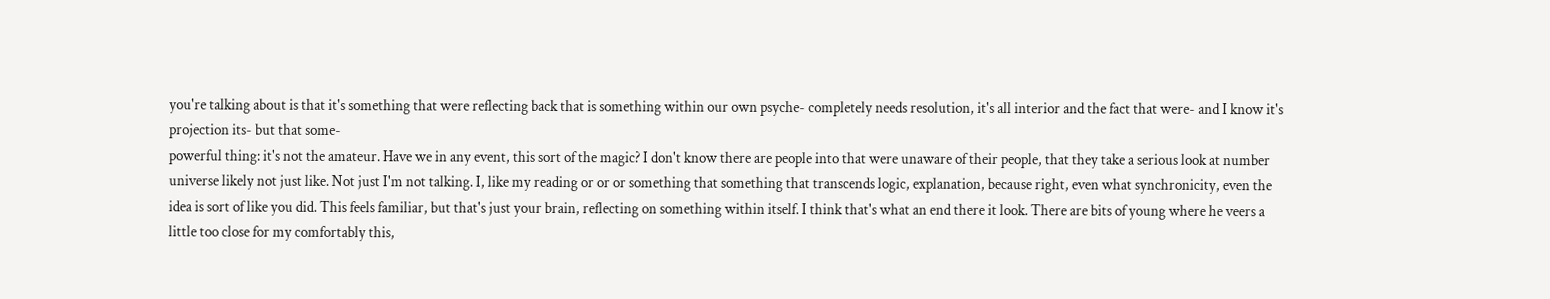you're talking about is that it's something that were reflecting back that is something within our own psyche- completely needs resolution, it's all interior and the fact that were- and I know it's projection its- but that some-
powerful thing: it's not the amateur. Have we in any event, this sort of the magic? I don't know there are people into that were unaware of their people, that they take a serious look at number universe likely not just like. Not just I'm not talking. I, like my reading or or or something that something that transcends logic, explanation, because right, even what synchronicity, even the idea is sort of like you did. This feels familiar, but that's just your brain, reflecting on something within itself. I think that's what an end there it look. There are bits of young where he veers a little too close for my comfortably this,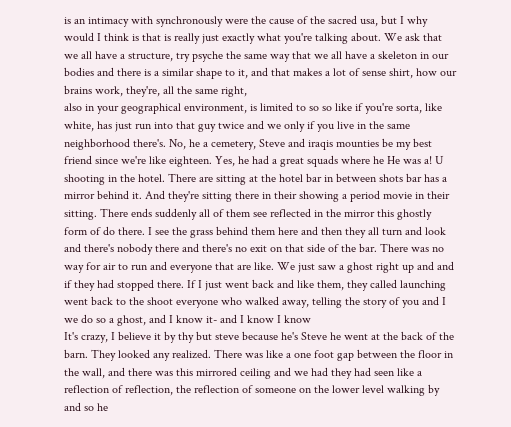is an intimacy with synchronously were the cause of the sacred usa, but I why would I think is that is really just exactly what you're talking about. We ask that we all have a structure, try psyche the same way that we all have a skeleton in our bodies and there is a similar shape to it, and that makes a lot of sense shirt, how our brains work, they're, all the same right,
also in your geographical environment, is limited to so so like if you're sorta, like white, has just run into that guy twice and we only if you live in the same neighborhood there's. No, he a cemetery, Steve and iraqis mounties be my best friend since we're like eighteen. Yes, he had a great squads where he He was a! U shooting in the hotel. There are sitting at the hotel bar in between shots bar has a mirror behind it. And they're sitting there in their showing a period movie in their sitting. There ends suddenly all of them see reflected in the mirror this ghostly form of do there. I see the grass behind them here and then they all turn and look and there's nobody there and there's no exit on that side of the bar. There was no way for air to run and everyone that are like. We just saw a ghost right up and and if they had stopped there. If I just went back and like them, they called launching went back to the shoot everyone who walked away, telling the story of you and I we do so a ghost, and I know it- and I know I know
It's crazy, I believe it by thy but steve because he's Steve he went at the back of the barn. They looked any realized. There was like a one foot gap between the floor in the wall, and there was this mirrored ceiling and we had they had seen like a reflection of reflection, the reflection of someone on the lower level walking by and so he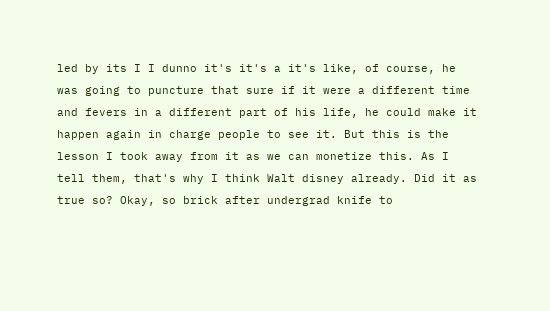led by its I I dunno it's it's a it's like, of course, he was going to puncture that sure if it were a different time and fevers in a different part of his life, he could make it happen again in charge people to see it. But this is the lesson I took away from it as we can monetize this. As I tell them, that's why I think Walt disney already. Did it as true so? Okay, so brick after undergrad knife to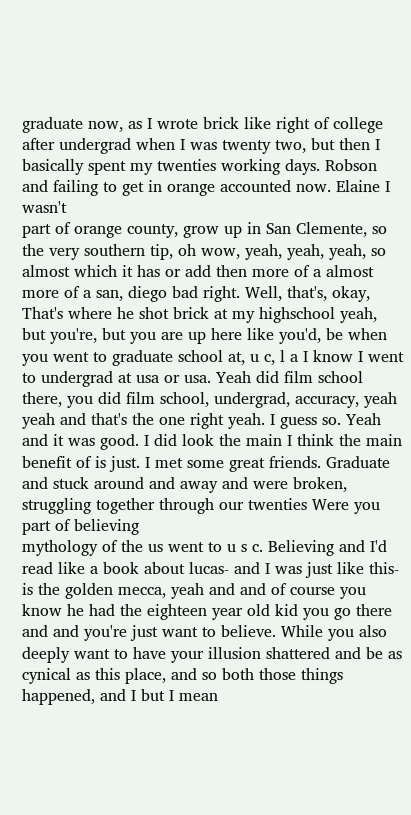graduate now, as I wrote brick like right of college after undergrad when I was twenty two, but then I basically spent my twenties working days. Robson and failing to get in orange accounted now. Elaine I wasn't
part of orange county, grow up in San Clemente, so the very southern tip, oh wow, yeah, yeah, yeah, so almost which it has or add then more of a almost more of a san, diego bad right. Well, that's, okay, That's where he shot brick at my highschool yeah, but you're, but you are up here like you'd, be when you went to graduate school at, u c, l a I know I went to undergrad at usa or usa. Yeah did film school there, you did film school, undergrad, accuracy, yeah yeah and that's the one right yeah. I guess so. Yeah and it was good. I did look the main I think the main benefit of is just. I met some great friends. Graduate and stuck around and away and were broken, struggling together through our twenties Were you part of believing
mythology of the us went to u s c. Believing and I'd read like a book about lucas- and I was just like this- is the golden mecca, yeah and and of course you know he had the eighteen year old kid you go there and and you're just want to believe. While you also deeply want to have your illusion shattered and be as cynical as this place, and so both those things happened, and I but I mean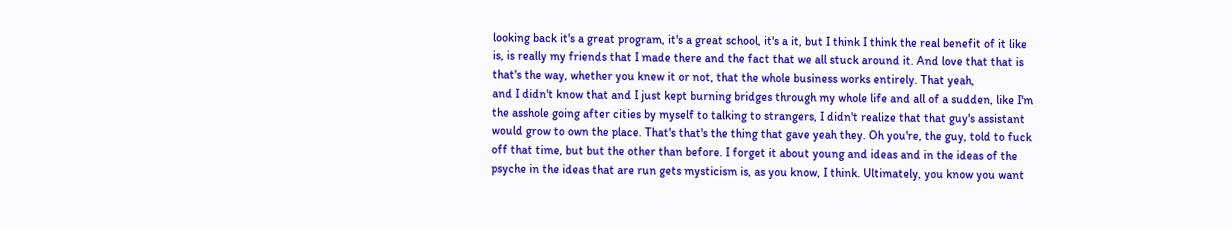looking back it's a great program, it's a great school, it's a it, but I think I think the real benefit of it like is, is really my friends that I made there and the fact that we all stuck around it. And love that that is that's the way, whether you knew it or not, that the whole business works entirely. That yeah,
and I didn't know that and I just kept burning bridges through my whole life and all of a sudden, like I'm the asshole going after cities by myself to talking to strangers, I didn't realize that that guy's assistant would grow to own the place. That's that's the thing that gave yeah they. Oh you're, the guy, told to fuck off that time, but but the other than before. I forget it about young and ideas and in the ideas of the psyche in the ideas that are run gets mysticism is, as you know, I think. Ultimately, you know you want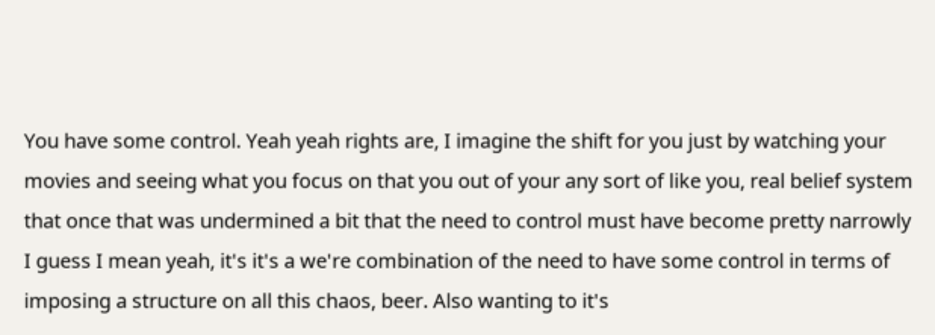You have some control. Yeah yeah rights are, I imagine the shift for you just by watching your movies and seeing what you focus on that you out of your any sort of like you, real belief system that once that was undermined a bit that the need to control must have become pretty narrowly
I guess I mean yeah, it's it's a we're combination of the need to have some control in terms of imposing a structure on all this chaos, beer. Also wanting to it's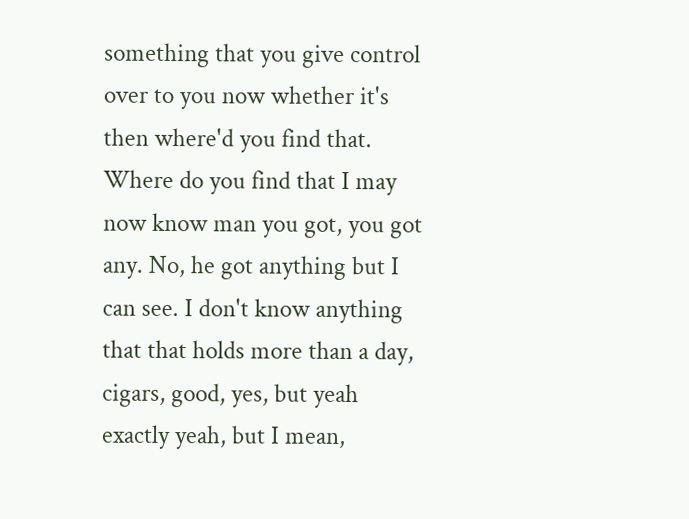something that you give control over to you now whether it's then where'd you find that. Where do you find that I may now know man you got, you got any. No, he got anything but I can see. I don't know anything that that holds more than a day, cigars, good, yes, but yeah exactly yeah, but I mean,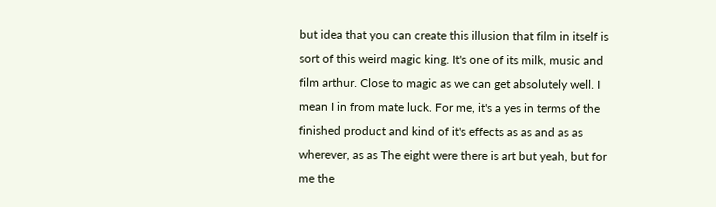but idea that you can create this illusion that film in itself is sort of this weird magic king. It's one of its milk, music and film arthur. Close to magic as we can get absolutely well. I mean I in from mate luck. For me, it's a yes in terms of the finished product and kind of it's effects as as and as as wherever, as as The eight were there is art but yeah, but for me the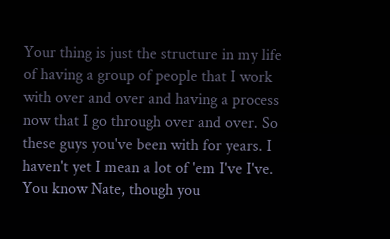Your thing is just the structure in my life of having a group of people that I work with over and over and having a process now that I go through over and over. So these guys you've been with for years. I haven't yet I mean a lot of 'em I've I've. You know Nate, though you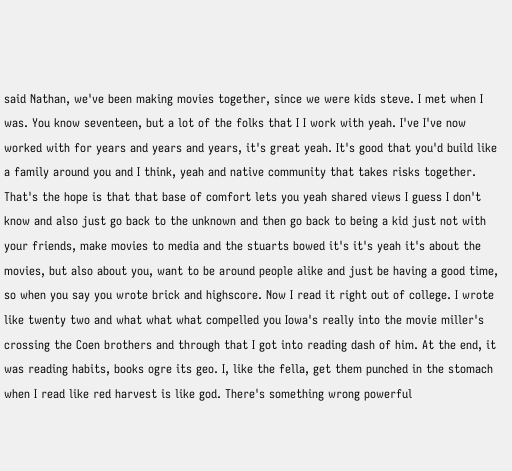said Nathan, we've been making movies together, since we were kids steve. I met when I was. You know seventeen, but a lot of the folks that I I work with yeah. I've I've now worked with for years and years and years, it's great yeah. It's good that you'd build like a family around you and I think, yeah and native community that takes risks together. That's the hope is that that base of comfort lets you yeah shared views I guess I don't know and also just go back to the unknown and then go back to being a kid just not with your friends, make movies to media and the stuarts bowed it's it's yeah it's about the movies, but also about you, want to be around people alike and just be having a good time,
so when you say you wrote brick and highscore. Now I read it right out of college. I wrote like twenty two and what what what compelled you Iowa's really into the movie miller's crossing the Coen brothers and through that I got into reading dash of him. At the end, it was reading habits, books ogre its geo. I, like the fella, get them punched in the stomach when I read like red harvest is like god. There's something wrong powerful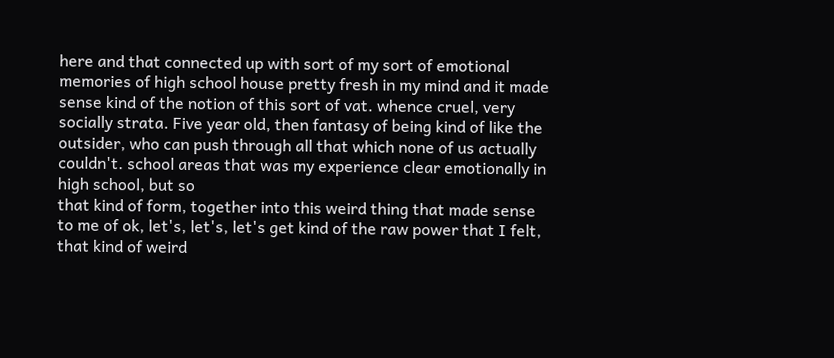here and that connected up with sort of my sort of emotional memories of high school house pretty fresh in my mind and it made sense kind of the notion of this sort of vat. whence cruel, very socially strata. Five year old, then fantasy of being kind of like the outsider, who can push through all that which none of us actually couldn't. school areas that was my experience clear emotionally in high school, but so
that kind of form, together into this weird thing that made sense to me of ok, let's, let's, let's get kind of the raw power that I felt, that kind of weird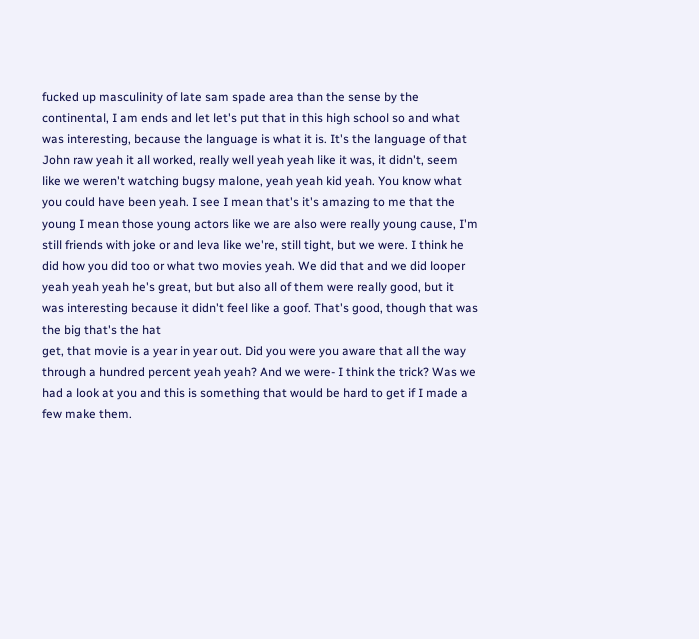fucked up masculinity of late sam spade area than the sense by the continental, I am ends and let let's put that in this high school so and what was interesting, because the language is what it is. It's the language of that John raw yeah it all worked, really well yeah yeah like it was, it didn't, seem like we weren't watching bugsy malone, yeah yeah kid yeah. You know what you could have been yeah. I see I mean that's it's amazing to me that the young I mean those young actors like we are also were really young cause, I'm still friends with joke or and leva like we're, still tight, but we were. I think he did how you did too or what two movies yeah. We did that and we did looper yeah yeah yeah he's great, but but also all of them were really good, but it was interesting because it didn't feel like a goof. That's good, though that was the big that's the hat
get, that movie is a year in year out. Did you were you aware that all the way through a hundred percent yeah yeah? And we were- I think the trick? Was we had a look at you and this is something that would be hard to get if I made a few make them.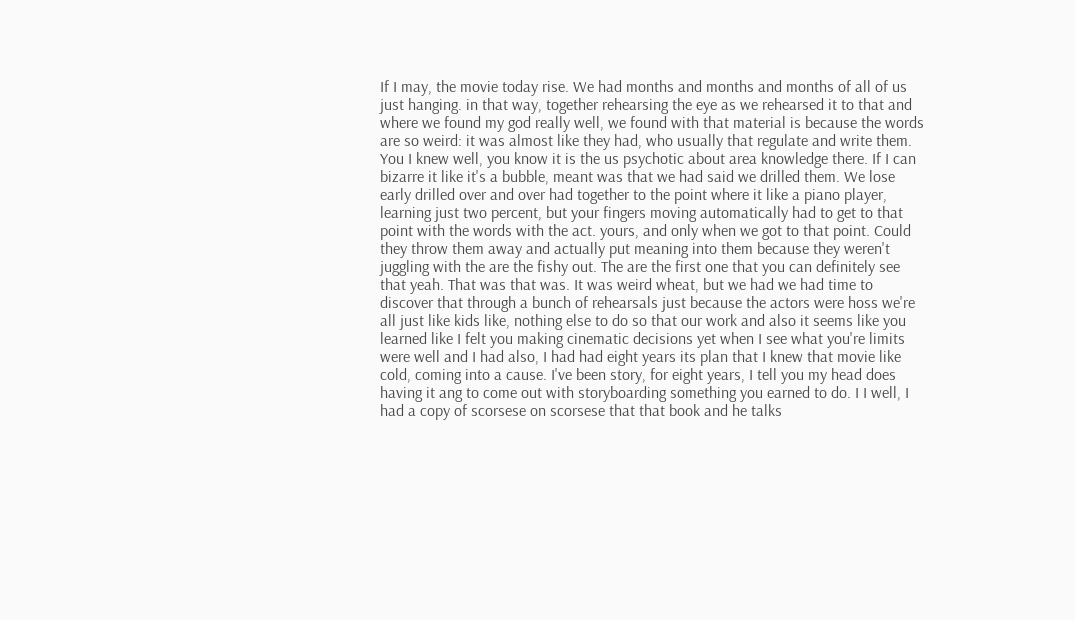If I may, the movie today rise. We had months and months and months of all of us just hanging. in that way, together rehearsing the eye as we rehearsed it to that and where we found my god really well, we found with that material is because the words are so weird: it was almost like they had, who usually that regulate and write them. You I knew well, you know it is the us psychotic about area knowledge there. If I can bizarre it like it's a bubble, meant was that we had said we drilled them. We lose early drilled over and over had together to the point where it like a piano player, learning just two percent, but your fingers moving automatically had to get to that point with the words with the act. yours, and only when we got to that point. Could they throw them away and actually put meaning into them because they weren't
juggling with the are the fishy out. The are the first one that you can definitely see that yeah. That was that was. It was weird wheat, but we had we had time to discover that through a bunch of rehearsals just because the actors were hoss we're all just like kids like, nothing else to do so that our work and also it seems like you learned like I felt you making cinematic decisions yet when I see what you're limits were well and I had also, I had had eight years its plan that I knew that movie like cold, coming into a cause. I've been story, for eight years, I tell you my head does having it ang to come out with storyboarding something you earned to do. I I well, I had a copy of scorsese on scorsese that that book and he talks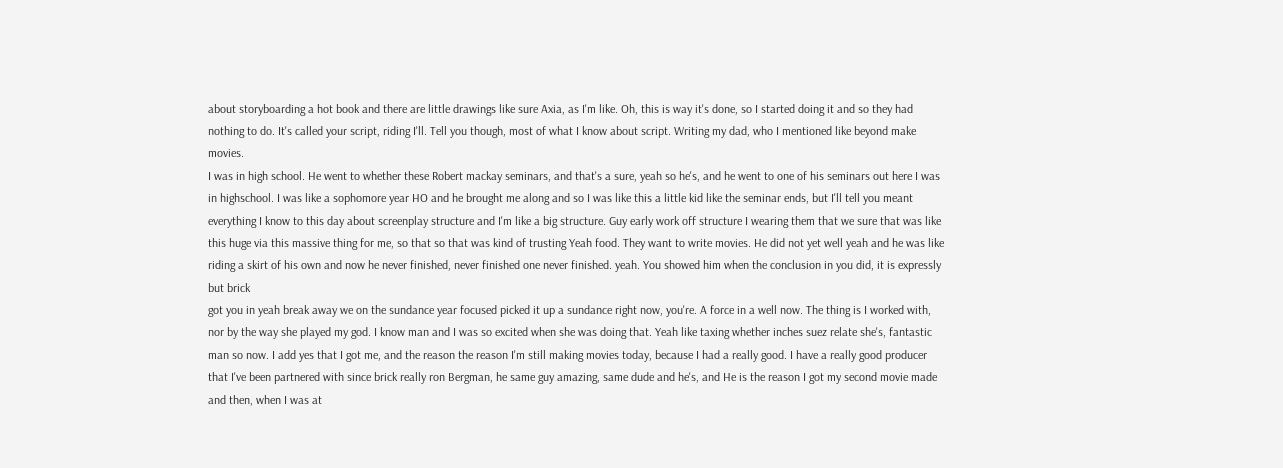about storyboarding a hot book and there are little drawings like sure Axia, as I'm like. Oh, this is way it's done, so I started doing it and so they had nothing to do. It's called your script, riding I'll. Tell you though, most of what I know about script. Writing my dad, who I mentioned like beyond make movies.
I was in high school. He went to whether these Robert mackay seminars, and that's a sure, yeah so he's, and he went to one of his seminars out here I was in highschool. I was like a sophomore year HO and he brought me along and so I was like this a little kid like the seminar ends, but I'll tell you meant everything I know to this day about screenplay structure and I'm like a big structure. Guy early work off structure I wearing them that we sure that was like this huge via this massive thing for me, so that so that was kind of trusting Yeah food. They want to write movies. He did not yet well yeah and he was like riding a skirt of his own and now he never finished, never finished one never finished. yeah. You showed him when the conclusion in you did, it is expressly but brick
got you in yeah break away we on the sundance year focused picked it up a sundance right now, you're. A force in a well now. The thing is I worked with, nor by the way she played my god. I know man and I was so excited when she was doing that. Yeah like taxing whether inches suez relate she's, fantastic man so now. I add yes that I got me, and the reason the reason I'm still making movies today, because I had a really good. I have a really good producer that I've been partnered with since brick really ron Bergman, he same guy amazing, same dude and he's, and He is the reason I got my second movie made and then, when I was at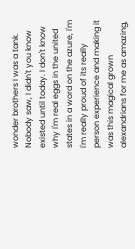wonder brothers I was a tank. Nobody saw, I didn't you know existed until today. I don't know why I'm real eggs in the united states in a word on the azure, I'm I'm really proud of its really person experience and making it was this magical grown alexandrians for me as amazing,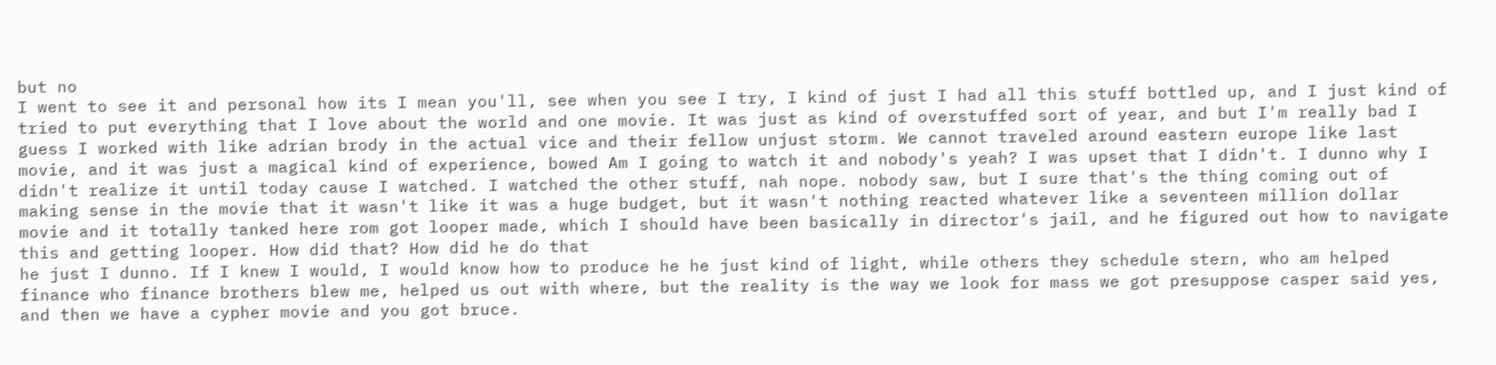but no
I went to see it and personal how its I mean you'll, see when you see I try, I kind of just I had all this stuff bottled up, and I just kind of tried to put everything that I love about the world and one movie. It was just as kind of overstuffed sort of year, and but I'm really bad I guess I worked with like adrian brody in the actual vice and their fellow unjust storm. We cannot traveled around eastern europe like last movie, and it was just a magical kind of experience, bowed Am I going to watch it and nobody's yeah? I was upset that I didn't. I dunno why I didn't realize it until today cause I watched. I watched the other stuff, nah nope. nobody saw, but I sure that's the thing coming out of making sense in the movie that it wasn't like it was a huge budget, but it wasn't nothing reacted whatever like a seventeen million dollar movie and it totally tanked here rom got looper made, which I should have been basically in director's jail, and he figured out how to navigate this and getting looper. How did that? How did he do that
he just I dunno. If I knew I would, I would know how to produce he he just kind of light, while others they schedule stern, who am helped finance who finance brothers blew me, helped us out with where, but the reality is the way we look for mass we got presuppose casper said yes, and then we have a cypher movie and you got bruce.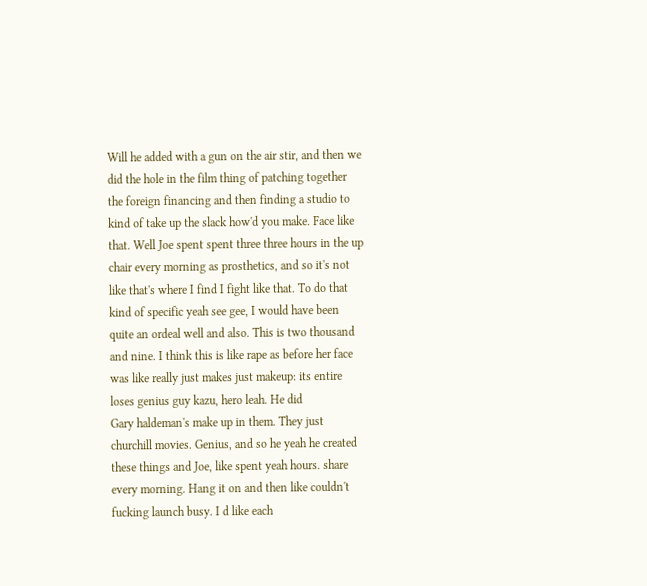Will he added with a gun on the air stir, and then we did the hole in the film thing of patching together the foreign financing and then finding a studio to kind of take up the slack how'd you make. Face like that. Well Joe spent spent three three hours in the up chair every morning as prosthetics, and so it's not like that's where I find I fight like that. To do that kind of specific yeah see gee, I would have been quite an ordeal well and also. This is two thousand and nine. I think this is like rape as before her face was like really just makes just makeup: its entire loses genius guy kazu, hero leah. He did
Gary haldeman's make up in them. They just churchill movies. Genius, and so he yeah he created these things and Joe, like spent yeah hours. share every morning. Hang it on and then like couldn't fucking launch busy. I d like each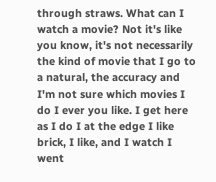through straws. What can I watch a movie? Not it's like you know, it's not necessarily the kind of movie that I go to a natural, the accuracy and I'm not sure which movies I do I ever you like. I get here as I do I at the edge I like brick, I like, and I watch I went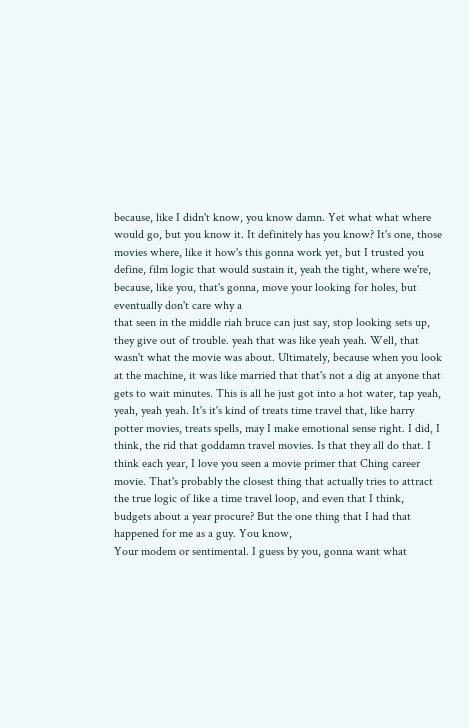because, like I didn't know, you know damn. Yet what what where would go, but you know it. It definitely has you know? It's one, those movies where, like it how's this gonna work yet, but I trusted you define, film logic that would sustain it, yeah the tight, where we're, because, like you, that's gonna, move your looking for holes, but eventually don't care why a
that seen in the middle riah bruce can just say, stop looking sets up, they give out of trouble. yeah that was like yeah yeah. Well, that wasn't what the movie was about. Ultimately, because when you look at the machine, it was like married that that's not a dig at anyone that gets to wait minutes. This is all he just got into a hot water, tap yeah, yeah, yeah yeah. It's it's kind of treats time travel that, like harry potter movies, treats spells, may I make emotional sense right. I did, I think, the rid that goddamn travel movies. Is that they all do that. I think each year, I love you seen a movie primer that Ching career movie. That's probably the closest thing that actually tries to attract the true logic of like a time travel loop, and even that I think, budgets about a year procure? But the one thing that I had that happened for me as a guy. You know,
Your modem or sentimental. I guess by you, gonna want what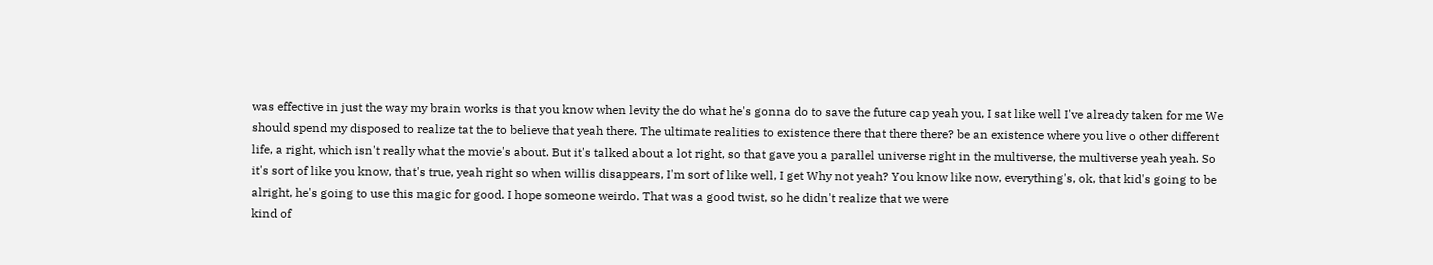was effective in just the way my brain works is that you know when levity the do what he's gonna do to save the future cap yeah you, I sat like well I've already taken for me We should spend my disposed to realize tat the to believe that yeah there. The ultimate realities to existence there that there there? be an existence where you live o other different life, a right, which isn't really what the movie's about. But it's talked about a lot right, so that gave you a parallel universe right in the multiverse, the multiverse yeah yeah. So it's sort of like you know, that's true, yeah right so when willis disappears, I'm sort of like well, I get Why not yeah? You know like now, everything's, ok, that kid's going to be alright, he's going to use this magic for good. I hope someone weirdo. That was a good twist, so he didn't realize that we were
kind of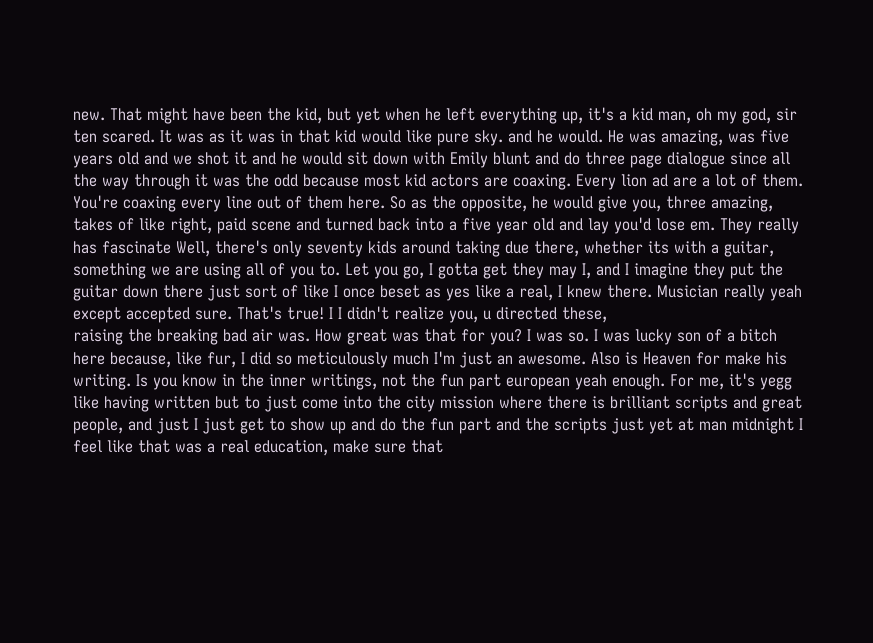new. That might have been the kid, but yet when he left everything up, it's a kid man, oh my god, sir ten scared. It was as it was in that kid would like pure sky. and he would. He was amazing, was five years old and we shot it and he would sit down with Emily blunt and do three page dialogue since all the way through it was the odd because most kid actors are coaxing. Every lion ad are a lot of them. You're coaxing every line out of them here. So as the opposite, he would give you, three amazing, takes of like right, paid scene and turned back into a five year old and lay you'd lose em. They really has fascinate Well, there's only seventy kids around taking due there, whether its with a guitar, something we are using all of you to. Let you go, I gotta get they may I, and I imagine they put the guitar down there just sort of like I once beset as yes like a real, I knew there. Musician really yeah except accepted sure. That's true! I I didn't realize you, u directed these,
raising the breaking bad air was. How great was that for you? I was so. I was lucky son of a bitch here because, like fur, I did so meticulously much I'm just an awesome. Also is Heaven for make his writing. Is you know in the inner writings, not the fun part european yeah enough. For me, it's yegg like having written but to just come into the city mission where there is brilliant scripts and great people, and just I just get to show up and do the fun part and the scripts just yet at man midnight I feel like that was a real education, make sure that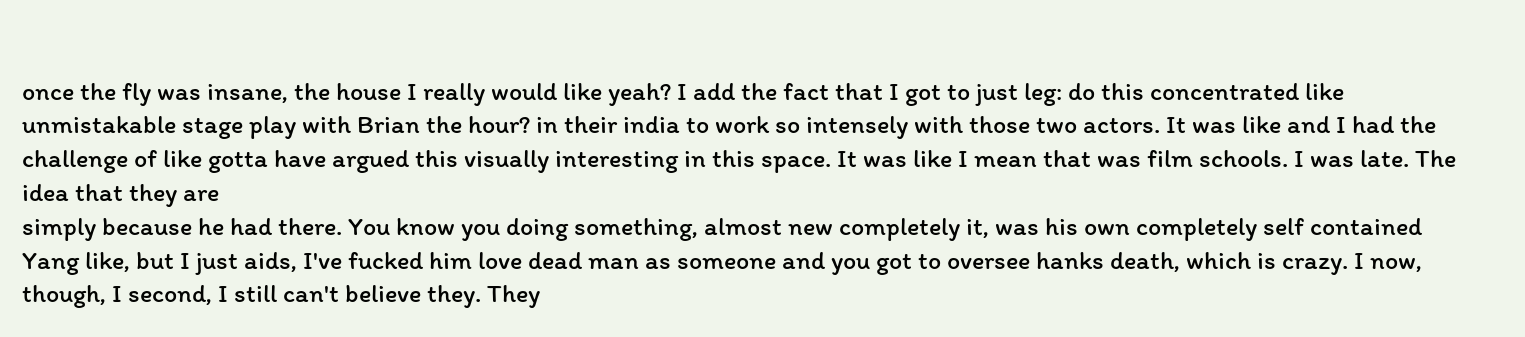once the fly was insane, the house I really would like yeah? I add the fact that I got to just leg: do this concentrated like unmistakable stage play with Brian the hour? in their india to work so intensely with those two actors. It was like and I had the challenge of like gotta have argued this visually interesting in this space. It was like I mean that was film schools. I was late. The idea that they are
simply because he had there. You know you doing something, almost new completely it, was his own completely self contained Yang like, but I just aids, I've fucked him love dead man as someone and you got to oversee hanks death, which is crazy. I now, though, I second, I still can't believe they. They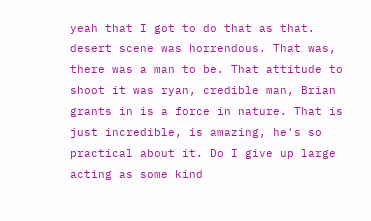yeah that I got to do that as that. desert scene was horrendous. That was, there was a man to be. That attitude to shoot it was ryan, credible man, Brian grants in is a force in nature. That is just incredible, is amazing, he's so practical about it. Do I give up large acting as some kind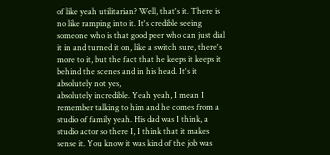of like yeah utilitarian? Well, that's it. There is no like ramping into it. It's credible seeing someone who is that good peer who can just dial it in and turned it on, like a switch sure, there's more to it, but the fact that he keeps it keeps it behind the scenes and in his head. It's it absolutely not yes,
absolutely incredible. Yeah yeah, I mean I remember talking to him and he comes from a studio of family yeah. His dad was I think, a studio actor so there I, I think that it makes sense it. You know it was kind of the job was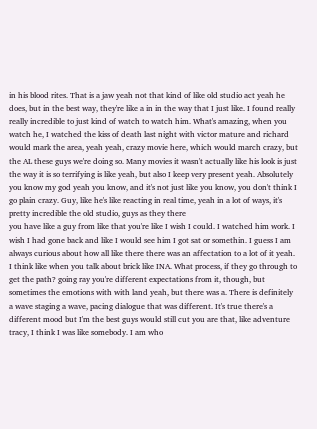in his blood rites. That is a jaw yeah not that kind of like old studio act yeah he does, but in the best way, they're like a in in the way that I just like. I found really really incredible to just kind of watch to watch him. What's amazing, when you watch he, I watched the kiss of death last night with victor mature and richard would mark the area, yeah yeah, crazy movie here, which would march crazy, but the AL these guys we're doing so. Many movies it wasn't actually like his look is just the way it is so terrifying is like yeah, but also I keep very present yeah. Absolutely you know my god yeah you know, and it's not just like you know, you don't think I go plain crazy. Guy, like he's like reacting in real time, yeah in a lot of ways, it's pretty incredible the old studio, guys as they there
you have like a guy from like that you're like I wish I could. I watched him work. I wish I had gone back and like I would see him I got sat or somethin. I guess I am always curious about how all like there there was an affectation to a lot of it yeah. I think like when you talk about brick like INA. What process, if they go through to get the path? going ray you're different expectations from it, though, but sometimes the emotions with with land yeah, but there was a. There is definitely a wave staging a wave, pacing dialogue that was different. It's true there's a different mood but I'm the best guys would still cut you are that, like adventure tracy, I think I was like somebody. I am who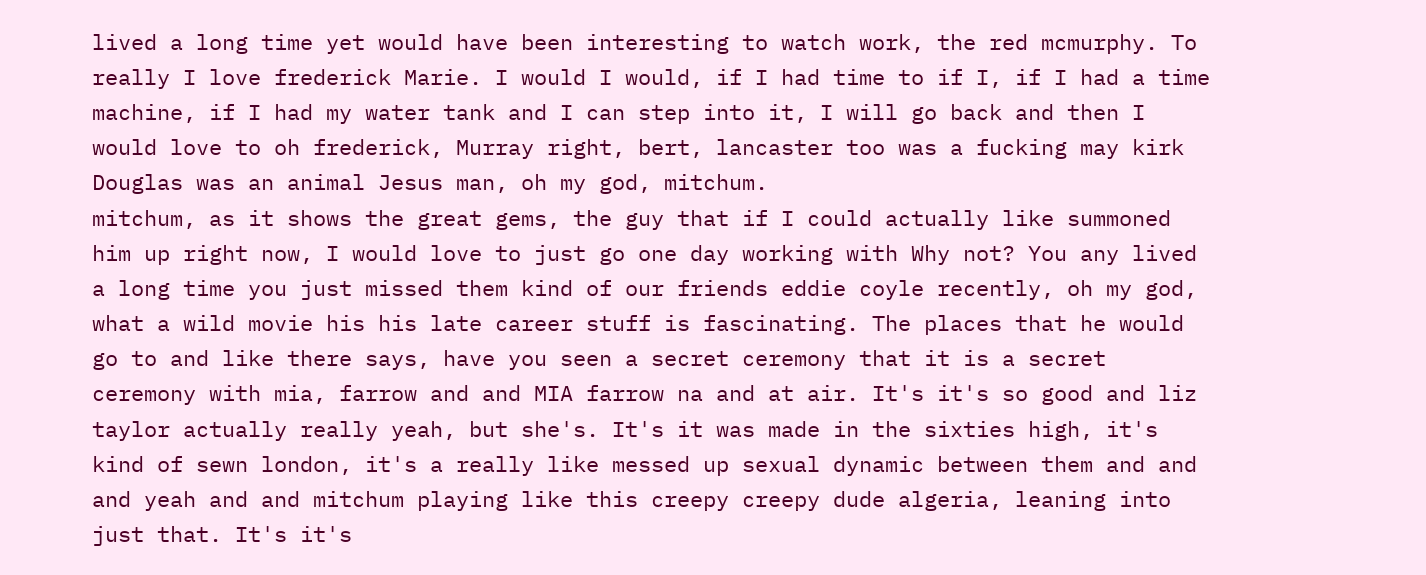lived a long time yet would have been interesting to watch work, the red mcmurphy. To really I love frederick Marie. I would I would, if I had time to if I, if I had a time machine, if I had my water tank and I can step into it, I will go back and then I would love to oh frederick, Murray right, bert, lancaster too was a fucking may kirk Douglas was an animal Jesus man, oh my god, mitchum.
mitchum, as it shows the great gems, the guy that if I could actually like summoned him up right now, I would love to just go one day working with Why not? You any lived a long time you just missed them kind of our friends eddie coyle recently, oh my god, what a wild movie his his late career stuff is fascinating. The places that he would go to and like there says, have you seen a secret ceremony that it is a secret ceremony with mia, farrow and and MIA farrow na and at air. It's it's so good and liz taylor actually really yeah, but she's. It's it was made in the sixties high, it's kind of sewn london, it's a really like messed up sexual dynamic between them and and and yeah and and mitchum playing like this creepy creepy dude algeria, leaning into just that. It's it's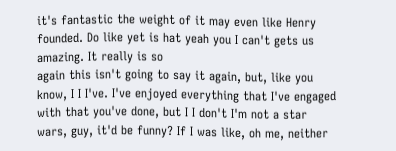it's fantastic the weight of it may even like Henry founded. Do like yet is hat yeah you I can't gets us amazing. It really is so
again this isn't going to say it again, but, like you know, I I I've. I've enjoyed everything that I've engaged with that you've done, but I I don't I'm not a star wars, guy, it'd be funny? If I was like, oh me, neither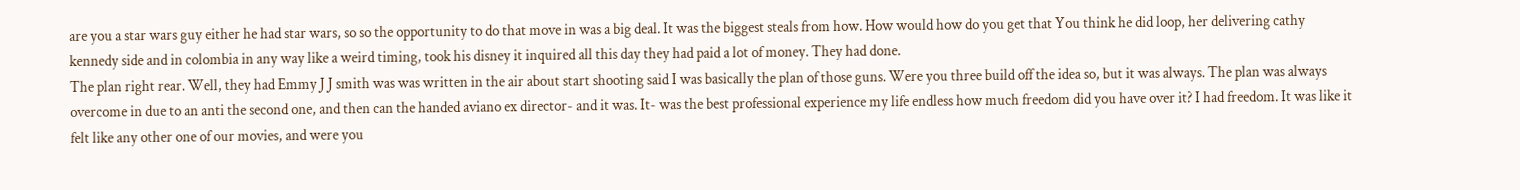are you a star wars guy either he had star wars, so so the opportunity to do that move in was a big deal. It was the biggest steals from how. How would how do you get that You think he did loop, her delivering cathy kennedy side and in colombia in any way like a weird timing, took his disney it inquired all this day they had paid a lot of money. They had done.
The plan right rear. Well, they had Emmy J J smith was was written in the air about start shooting said I was basically the plan of those guns. Were you three build off the idea so, but it was always. The plan was always overcome in due to an anti the second one, and then can the handed aviano ex director- and it was. It- was the best professional experience my life endless how much freedom did you have over it? I had freedom. It was like it felt like any other one of our movies, and were you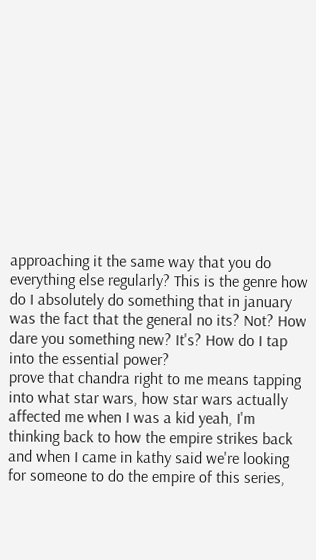approaching it the same way that you do everything else regularly? This is the genre how do I absolutely do something that in january was the fact that the general no its? Not? How dare you something new? It's? How do I tap into the essential power?
prove that chandra right to me means tapping into what star wars, how star wars actually affected me when I was a kid yeah, I'm thinking back to how the empire strikes back and when I came in kathy said we're looking for someone to do the empire of this series,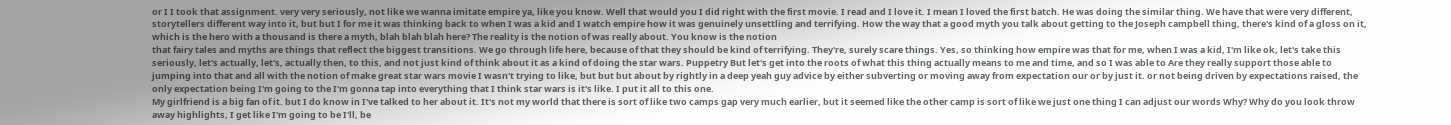or I I took that assignment. very very seriously, not like we wanna imitate empire ya, like you know. Well that would you I did right with the first movie. I read and I love it. I mean I loved the first batch. He was doing the similar thing. We have that were very different, storytellers different way into it, but but I for me it was thinking back to when I was a kid and I watch empire how it was genuinely unsettling and terrifying. How the way that a good myth you talk about getting to the Joseph campbell thing, there's kind of a gloss on it, which is the hero with a thousand is there a myth, blah blah blah here? The reality is the notion of was really about. You know is the notion
that fairy tales and myths are things that reflect the biggest transitions. We go through life here, because of that they should be kind of terrifying. They're, surely scare things. Yes, so thinking how empire was that for me, when I was a kid, I'm like ok, let's take this seriously, let's actually, let's, actually then, to this, and not just kind of think about it as a kind of doing the star wars. Puppetry But let's get into the roots of what this thing actually means to me and time, and so I was able to Are they really support those able to jumping into that and all with the notion of make great star wars movie I wasn't trying to like, but but but about by rightly in a deep yeah guy advice by either subverting or moving away from expectation our or by just it. or not being driven by expectations raised, the only expectation being I'm going to the I'm gonna tap into everything that I think star wars is it's like. I put it all to this one.
My girlfriend is a big fan of it. but I do know in I've talked to her about it. It's not my world that there is sort of like two camps gap very much earlier, but it seemed like the other camp is sort of like we just one thing I can adjust our words Why? Why do you look throw away highlights, I get like I'm going to be I'll, be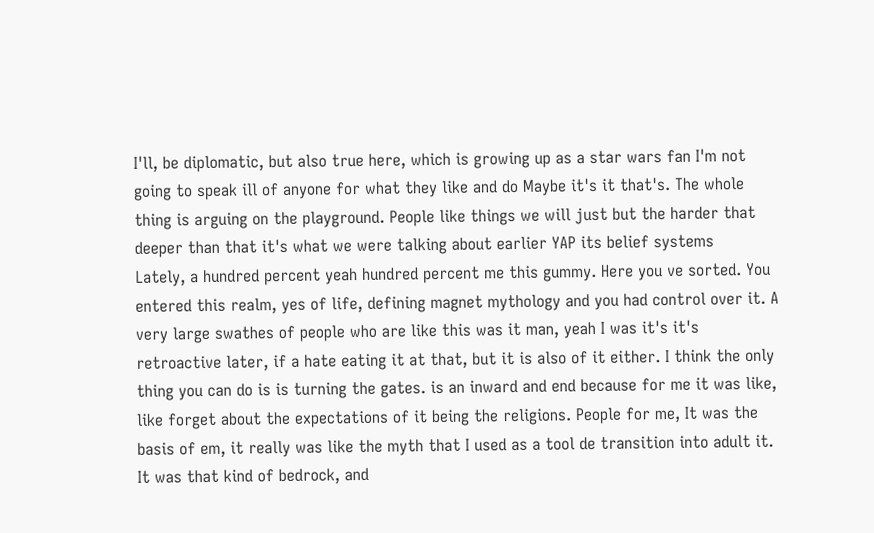I'll, be diplomatic, but also true here, which is growing up as a star wars fan I'm not going to speak ill of anyone for what they like and do Maybe it's it that's. The whole thing is arguing on the playground. People like things we will just but the harder that deeper than that it's what we were talking about earlier YAP its belief systems
Lately, a hundred percent yeah hundred percent me this gummy. Here you ve sorted. You entered this realm, yes of life, defining magnet mythology and you had control over it. A very large swathes of people who are like this was it man, yeah I was it's it's retroactive later, if a hate eating it at that, but it is also of it either. I think the only thing you can do is is turning the gates. is an inward and end because for me it was like, like forget about the expectations of it being the religions. People for me, It was the basis of em, it really was like the myth that I used as a tool de transition into adult it. It was that kind of bedrock, and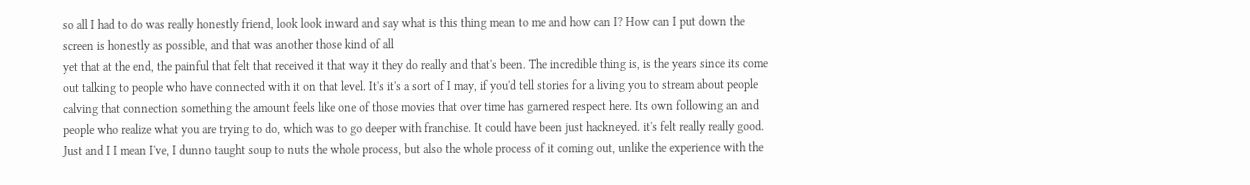so all I had to do was really honestly friend, look look inward and say what is this thing mean to me and how can I? How can I put down the screen is honestly as possible, and that was another those kind of all
yet that at the end, the painful that felt that received it that way it they do really and that's been. The incredible thing is, is the years since its come out talking to people who have connected with it on that level. It's it's a sort of I may, if you'd tell stories for a living you to stream about people calving that connection something the amount feels like one of those movies that over time has garnered respect here. Its own following an and people who realize what you are trying to do, which was to go deeper with franchise. It could have been just hackneyed. it's felt really really good. Just and I I mean I've, I dunno taught soup to nuts the whole process, but also the whole process of it coming out, unlike the experience with the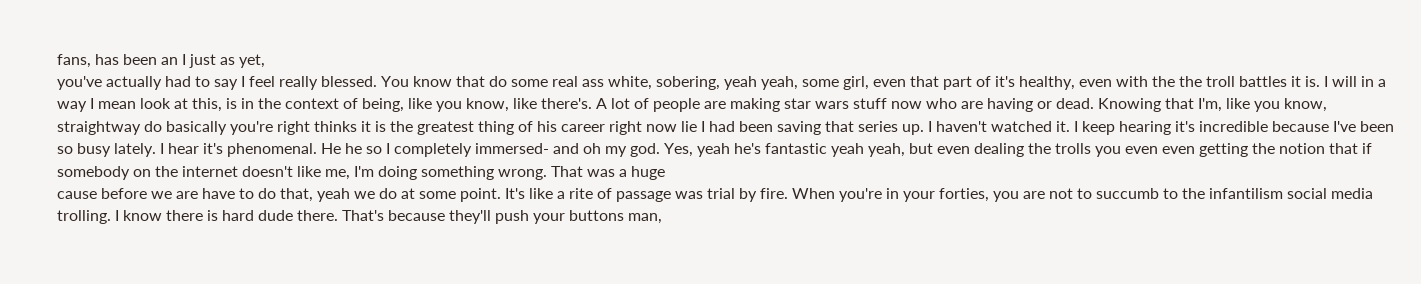fans, has been an I just as yet,
you've actually had to say I feel really blessed. You know that do some real ass white, sobering, yeah yeah, some girl, even that part of it's healthy, even with the the troll battles it is. I will in a way I mean look at this, is in the context of being, like you know, like there's. A lot of people are making star wars stuff now who are having or dead. Knowing that I'm, like you know, straightway do basically you're right thinks it is the greatest thing of his career right now lie I had been saving that series up. I haven't watched it. I keep hearing it's incredible because I've been so busy lately. I hear it's phenomenal. He he so I completely immersed- and oh my god. Yes, yeah he's fantastic yeah yeah, but even dealing the trolls you even even getting the notion that if somebody on the internet doesn't like me, I'm doing something wrong. That was a huge
cause before we are have to do that, yeah we do at some point. It's like a rite of passage was trial by fire. When you're in your forties, you are not to succumb to the infantilism social media trolling. I know there is hard dude there. That's because they'll push your buttons man,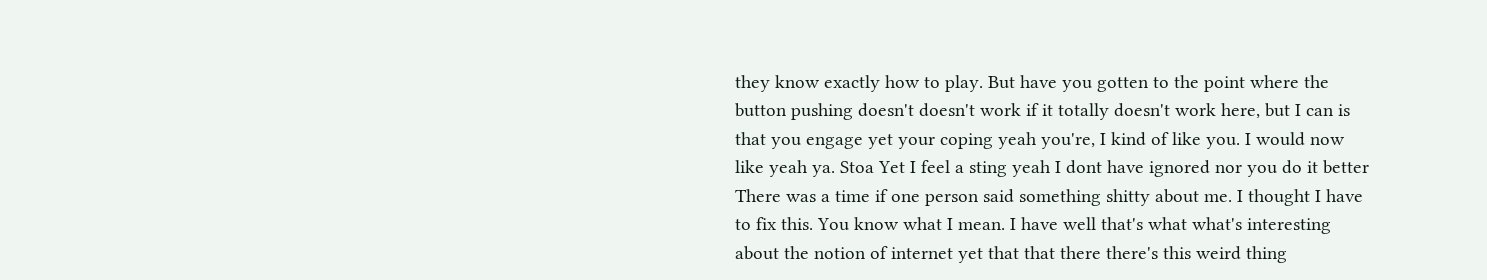they know exactly how to play. But have you gotten to the point where the button pushing doesn't doesn't work if it totally doesn't work here, but I can is that you engage yet your coping yeah you're, I kind of like you. I would now like yeah ya. Stoa Yet I feel a sting yeah I dont have ignored nor you do it better There was a time if one person said something shitty about me. I thought I have to fix this. You know what I mean. I have well that's what what's interesting about the notion of internet yet that that there there's this weird thing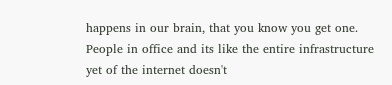happens in our brain, that you know you get one. People in office and its like the entire infrastructure yet of the internet doesn't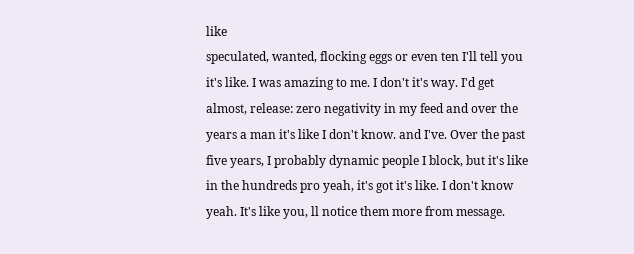like
speculated, wanted, flocking eggs or even ten I'll tell you it's like. I was amazing to me. I don't it's way. I'd get almost, release: zero negativity in my feed and over the years a man it's like I don't know. and I've. Over the past five years, I probably dynamic people I block, but it's like in the hundreds pro yeah, it's got it's like. I don't know yeah. It's like you, ll notice them more from message.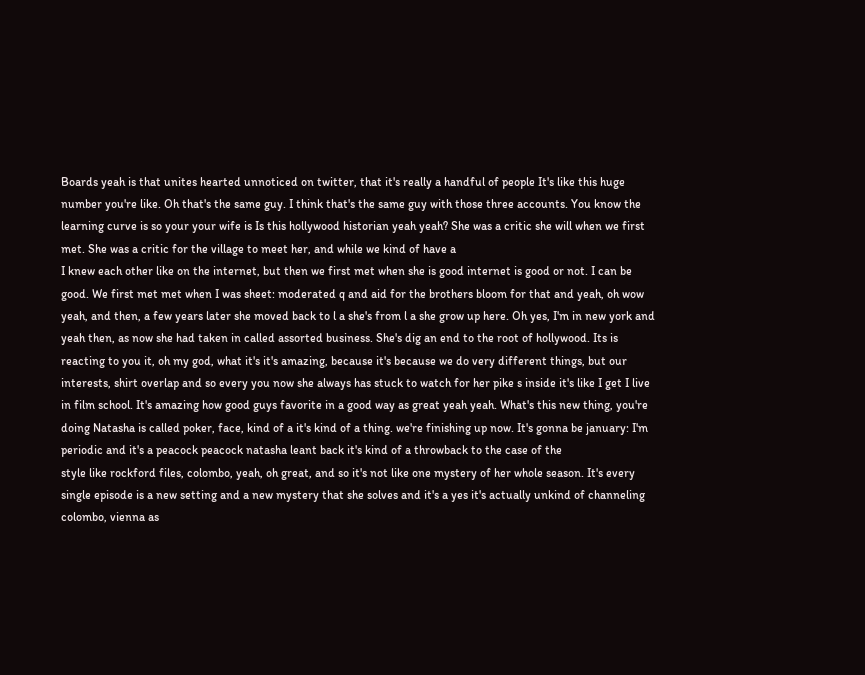Boards yeah is that unites hearted unnoticed on twitter, that it's really a handful of people It's like this huge number you're like. Oh that's the same guy. I think that's the same guy with those three accounts. You know the learning curve is so your your wife is Is this hollywood historian yeah yeah? She was a critic she will when we first met. She was a critic for the village to meet her, and while we kind of have a
I knew each other like on the internet, but then we first met when she is good internet is good or not. I can be good. We first met met when I was sheet: moderated q and aid for the brothers bloom for that and yeah, oh wow yeah, and then, a few years later she moved back to l a she's from l a she grow up here. Oh yes, I'm in new york and yeah then, as now she had taken in called assorted business. She's dig an end to the root of hollywood. Its is reacting to you it, oh my god, what it's it's amazing, because it's because we do very different things, but our interests, shirt overlap and so every you now she always has stuck to watch for her pike s inside it's like I get I live in film school. It's amazing how good guys favorite in a good way as great yeah yeah. What's this new thing, you're doing Natasha is called poker, face, kind of a it's kind of a thing. we're finishing up now. It's gonna be january: I'm periodic and it's a peacock peacock natasha leant back it's kind of a throwback to the case of the
style like rockford files, colombo, yeah, oh great, and so it's not like one mystery of her whole season. It's every single episode is a new setting and a new mystery that she solves and it's a yes it's actually unkind of channeling colombo, vienna as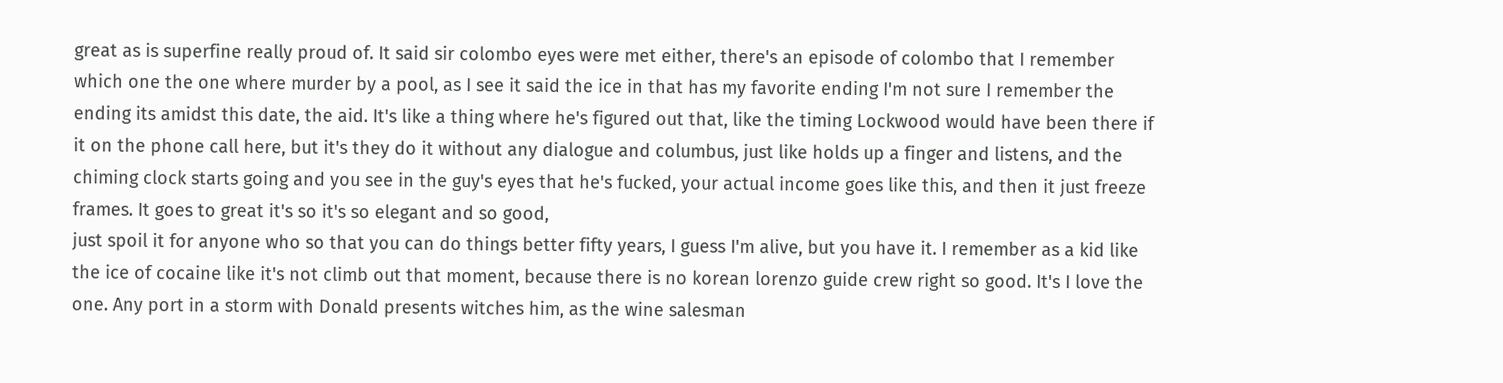great as is superfine really proud of. It said sir colombo eyes were met either, there's an episode of colombo that I remember which one the one where murder by a pool, as I see it said the ice in that has my favorite ending I'm not sure I remember the ending its amidst this date, the aid. It's like a thing where he's figured out that, like the timing Lockwood would have been there if it on the phone call here, but it's they do it without any dialogue and columbus, just like holds up a finger and listens, and the chiming clock starts going and you see in the guy's eyes that he's fucked, your actual income goes like this, and then it just freeze frames. It goes to great it's so it's so elegant and so good,
just spoil it for anyone who so that you can do things better fifty years, I guess I'm alive, but you have it. I remember as a kid like the ice of cocaine like it's not climb out that moment, because there is no korean lorenzo guide crew right so good. It's I love the one. Any port in a storm with Donald presents witches him, as the wine salesman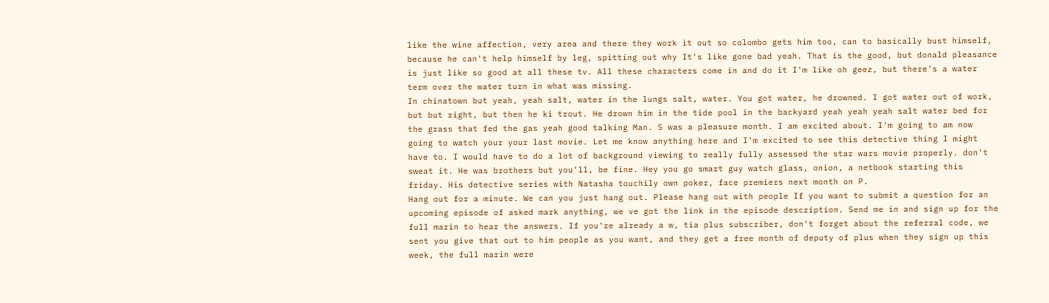like the wine affection, very area and there they work it out so colombo gets him too, can to basically bust himself, because he can't help himself by leg, spitting out why It's like gone bad yeah. That is the good, but donald pleasance is just like so good at all these tv. All these characters come in and do it I'm like oh geez, but there's a water term over the water turn in what was missing.
In chinatown but yeah, yeah salt, water in the lungs salt, water. You got water, he drowned. I got water out of work, but but right, but then he ki trout. He drown him in the tide pool in the backyard yeah yeah yeah salt water bed for the grass that fed the gas yeah good talking Man. S was a pleasure month. I am excited about. I'm going to am now going to watch your your last movie. Let me know anything here and I'm excited to see this detective thing I might have to. I would have to do a lot of background viewing to really fully assessed the star wars movie properly. don't sweat it. He was brothers but you'll, be fine. Hey you go smart guy watch glass, onion, a netbook starting this friday. His detective series with Natasha touchily own poker, face premiers next month on P.
Hang out for a minute. We can you just hang out. Please hang out with people If you want to submit a question for an upcoming episode of asked mark anything, we ve got the link in the episode description. Send me in and sign up for the full marin to hear the answers. If you're already a w, tia plus subscriber, don't forget about the referral code, we sent you give that out to him people as you want, and they get a free month of deputy of plus when they sign up this week, the full marin were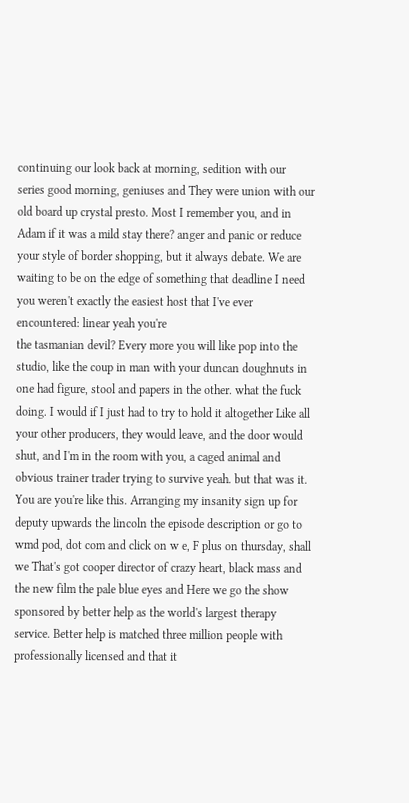continuing our look back at morning, sedition with our series good morning, geniuses and They were union with our old board up crystal presto. Most I remember you, and in Adam if it was a mild stay there? anger and panic or reduce your style of border shopping, but it always debate. We are waiting to be on the edge of something that deadline I need you weren't exactly the easiest host that I've ever encountered: linear yeah you're
the tasmanian devil? Every more you will like pop into the studio, like the coup in man with your duncan doughnuts in one had figure, stool and papers in the other. what the fuck doing. I would if I just had to try to hold it altogether Like all your other producers, they would leave, and the door would shut, and I'm in the room with you, a caged animal and obvious trainer trader trying to survive yeah. but that was it. You are you're like this. Arranging my insanity sign up for deputy upwards the lincoln the episode description or go to wmd pod, dot com and click on w e, F plus on thursday, shall we That's got cooper director of crazy heart, black mass and the new film the pale blue eyes and Here we go the show sponsored by better help as the world's largest therapy service. Better help is matched three million people with professionally licensed and that it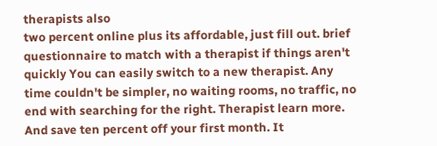therapists also
two percent online plus its affordable, just fill out. brief questionnaire to match with a therapist if things aren't quickly You can easily switch to a new therapist. Any time couldn't be simpler, no waiting rooms, no traffic, no end with searching for the right. Therapist learn more. And save ten percent off your first month. It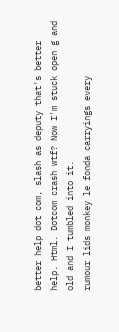better help dot com, slash as deputy that's better help. Html. Dotcom crash wtf? Now I'm stuck open g and old and I tumbled into it.
rumour lids monkey le fonda carryings every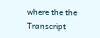where the the
Transcript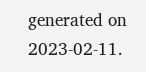generated on 2023-02-11.